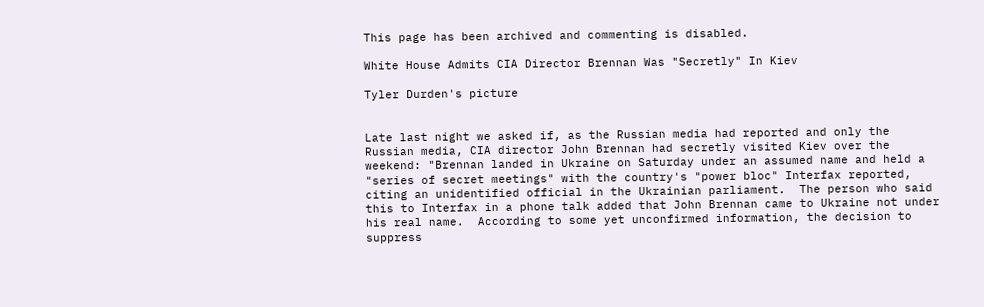This page has been archived and commenting is disabled.

White House Admits CIA Director Brennan Was "Secretly" In Kiev

Tyler Durden's picture


Late last night we asked if, as the Russian media had reported and only the Russian media, CIA director John Brennan had secretly visited Kiev over the weekend: "Brennan landed in Ukraine on Saturday under an assumed name and held a "series of secret meetings" with the country's "power bloc" Interfax reported, citing an unidentified official in the Ukrainian parliament.  The person who said this to Interfax in a phone talk added that John Brennan came to Ukraine not under his real name.  According to some yet unconfirmed information, the decision to suppress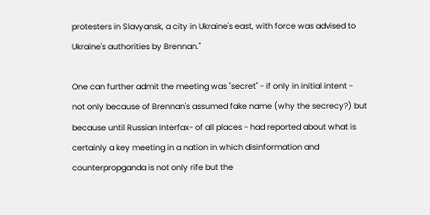protesters in Slavyansk, a city in Ukraine's east, with force was advised to Ukraine's authorities by Brennan."

One can further admit the meeting was "secret" - if only in initial intent - not only because of Brennan's assumed fake name (why the secrecy?) but because until Russian Interfax- of all places - had reported about what is certainly a key meeting in a nation in which disinformation and counterpropganda is not only rife but the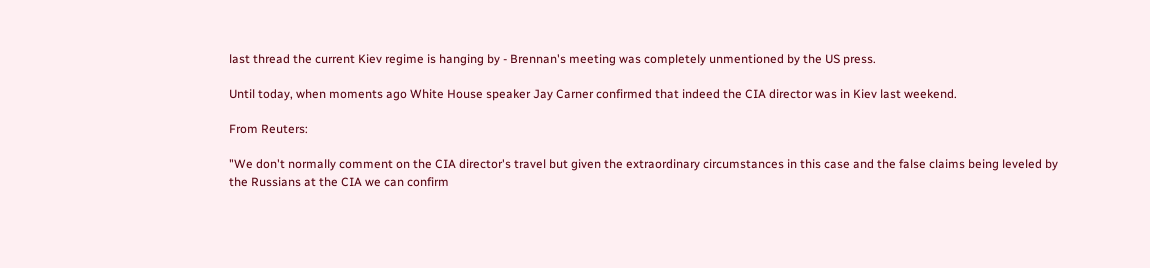last thread the current Kiev regime is hanging by - Brennan's meeting was completely unmentioned by the US press.

Until today, when moments ago White House speaker Jay Carner confirmed that indeed the CIA director was in Kiev last weekend.

From Reuters:

"We don't normally comment on the CIA director's travel but given the extraordinary circumstances in this case and the false claims being leveled by the Russians at the CIA we can confirm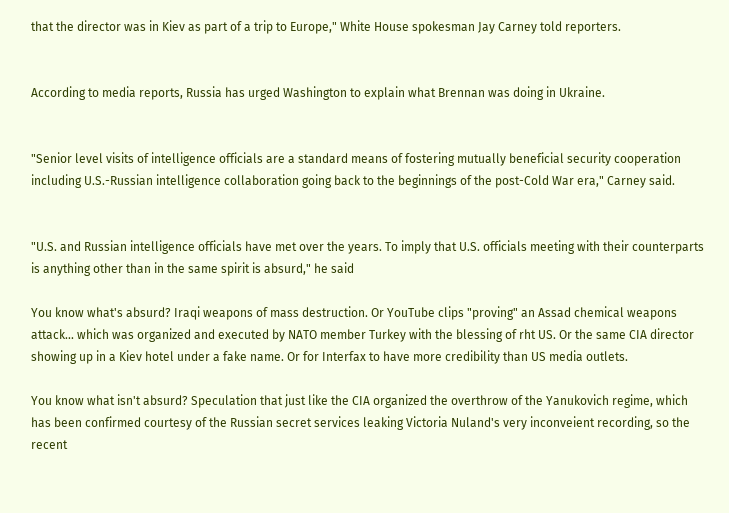that the director was in Kiev as part of a trip to Europe," White House spokesman Jay Carney told reporters.


According to media reports, Russia has urged Washington to explain what Brennan was doing in Ukraine.


"Senior level visits of intelligence officials are a standard means of fostering mutually beneficial security cooperation including U.S.-Russian intelligence collaboration going back to the beginnings of the post-Cold War era," Carney said.


"U.S. and Russian intelligence officials have met over the years. To imply that U.S. officials meeting with their counterparts is anything other than in the same spirit is absurd," he said

You know what's absurd? Iraqi weapons of mass destruction. Or YouTube clips "proving" an Assad chemical weapons attack... which was organized and executed by NATO member Turkey with the blessing of rht US. Or the same CIA director showing up in a Kiev hotel under a fake name. Or for Interfax to have more credibility than US media outlets.

You know what isn't absurd? Speculation that just like the CIA organized the overthrow of the Yanukovich regime, which has been confirmed courtesy of the Russian secret services leaking Victoria Nuland's very inconveient recording, so the recent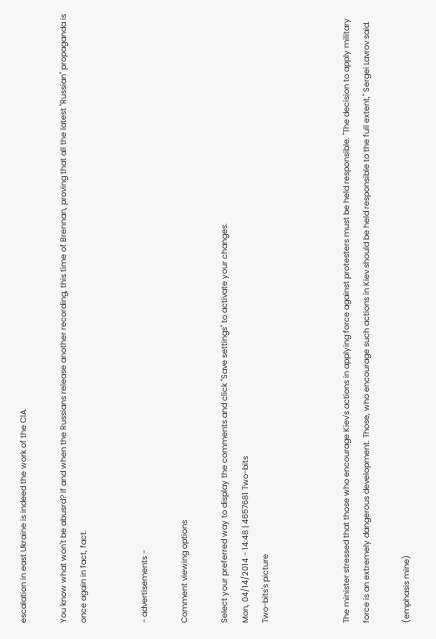escalation in east Ukraine is indeed the work of the CIA.

You know what won't be abusrd? If and when the Russians release another recording, this time of Brennan, proving that all the latest "Russian" propaganda is once again in fact, fact.


- advertisements -

Comment viewing options

Select your preferred way to display the comments and click "Save settings" to activate your changes.
Mon, 04/14/2014 - 14:48 | 4657681 Two-bits
Two-bits's picture



The minister stressed that those who encourage Kiev's actions in applying force against protesters must be held responsible. "The decision to apply military force is an extremely dangerous development. Those, who encourage such actions in Kiev should be held responsible to the full extent," Sergei Lavrov said.

(emphasis mine)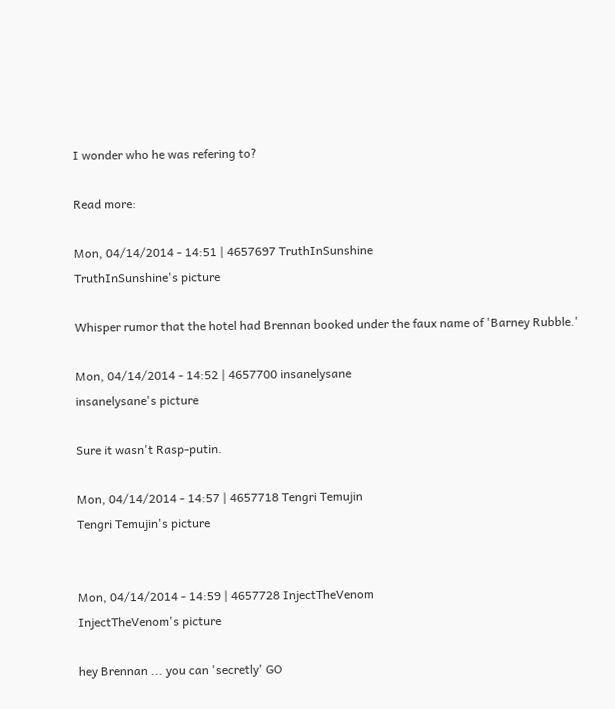I wonder who he was refering to?

Read more:

Mon, 04/14/2014 - 14:51 | 4657697 TruthInSunshine
TruthInSunshine's picture

Whisper rumor that the hotel had Brennan booked under the faux name of 'Barney Rubble.'

Mon, 04/14/2014 - 14:52 | 4657700 insanelysane
insanelysane's picture

Sure it wasn't Rasp-putin.

Mon, 04/14/2014 - 14:57 | 4657718 Tengri Temujin
Tengri Temujin's picture


Mon, 04/14/2014 - 14:59 | 4657728 InjectTheVenom
InjectTheVenom's picture

hey Brennan ... you can 'secretly' GO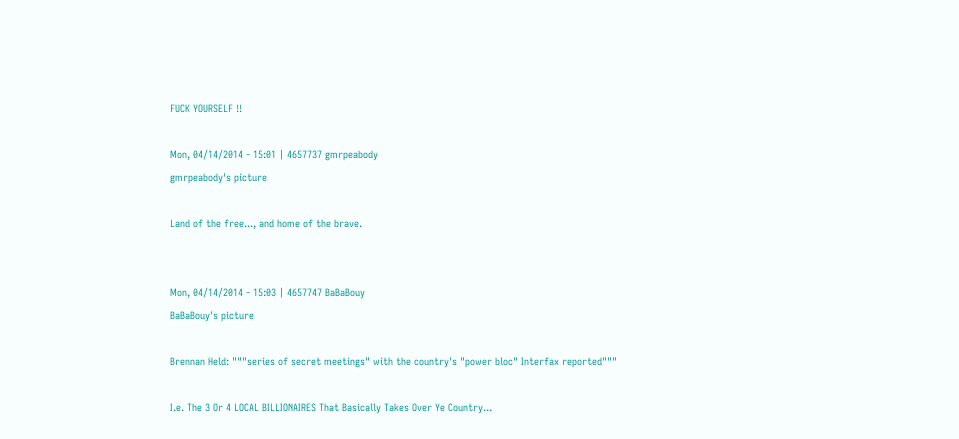FUCK YOURSELF !!

Mon, 04/14/2014 - 15:01 | 4657737 gmrpeabody
gmrpeabody's picture

Land of the free..., and home of the brave.


Mon, 04/14/2014 - 15:03 | 4657747 BaBaBouy
BaBaBouy's picture

Brennan Held: """series of secret meetings" with the country's "power bloc" Interfax reported"""

I.e. The 3 Or 4 LOCAL BILLIONAIRES That Basically Takes Over Ye Country...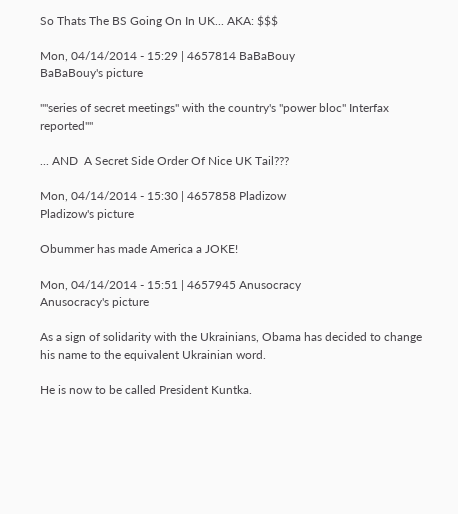So Thats The BS Going On In UK... AKA: $$$

Mon, 04/14/2014 - 15:29 | 4657814 BaBaBouy
BaBaBouy's picture

""series of secret meetings" with the country's "power bloc" Interfax reported""

... AND  A Secret Side Order Of Nice UK Tail???

Mon, 04/14/2014 - 15:30 | 4657858 Pladizow
Pladizow's picture

Obummer has made America a JOKE!

Mon, 04/14/2014 - 15:51 | 4657945 Anusocracy
Anusocracy's picture

As a sign of solidarity with the Ukrainians, Obama has decided to change his name to the equivalent Ukrainian word.

He is now to be called President Kuntka.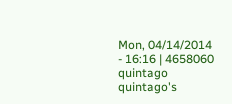Mon, 04/14/2014 - 16:16 | 4658060 quintago
quintago's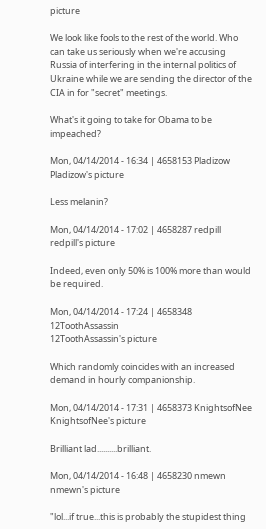picture

We look like fools to the rest of the world. Who can take us seriously when we're accusing Russia of interfering in the internal politics of Ukraine while we are sending the director of the CIA in for "secret" meetings.

What's it going to take for Obama to be impeached?

Mon, 04/14/2014 - 16:34 | 4658153 Pladizow
Pladizow's picture

Less melanin?

Mon, 04/14/2014 - 17:02 | 4658287 redpill
redpill's picture

Indeed, even only 50% is 100% more than would be required.

Mon, 04/14/2014 - 17:24 | 4658348 12ToothAssassin
12ToothAssassin's picture

Which randomly coincides with an increased demand in hourly companionship.

Mon, 04/14/2014 - 17:31 | 4658373 KnightsofNee
KnightsofNee's picture

Brilliant lad..........brilliant.

Mon, 04/14/2014 - 16:48 | 4658230 nmewn
nmewn's picture

"lol...if true...this is probably the stupidest thing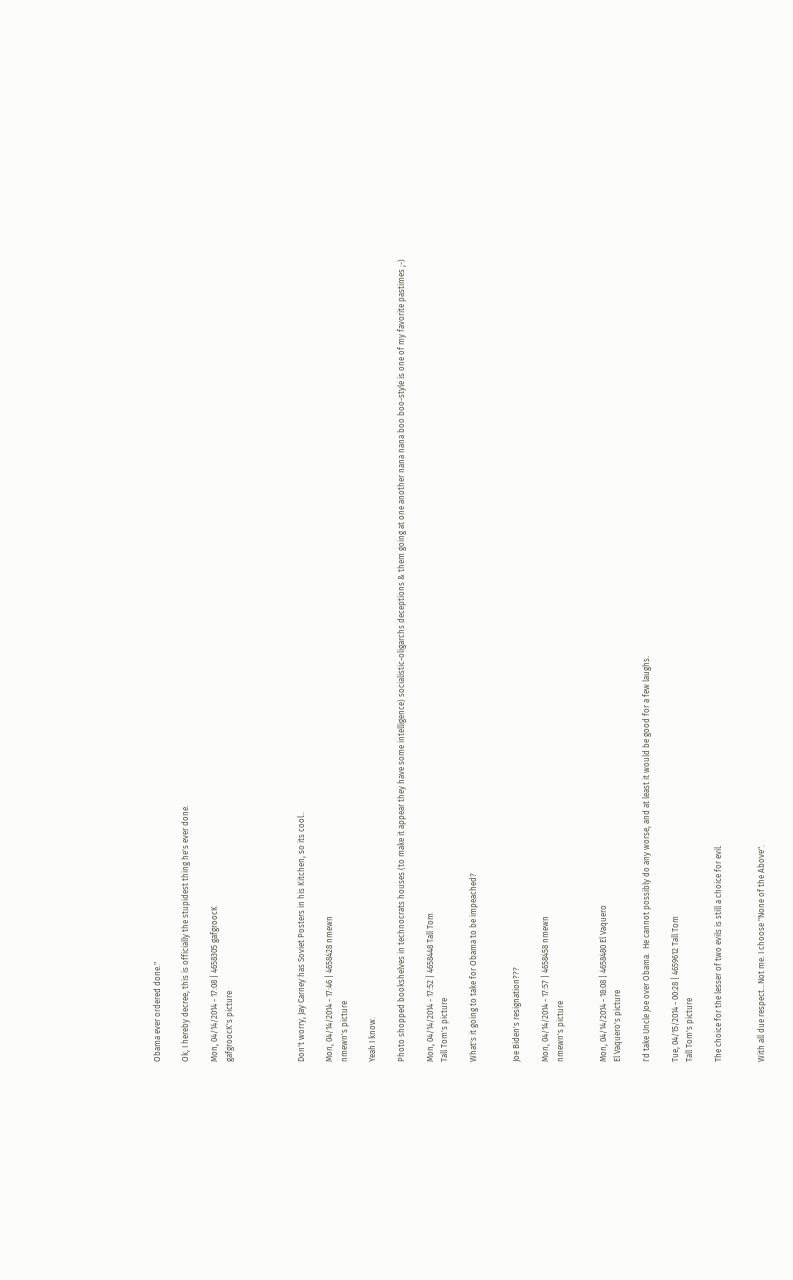Obama ever ordered done."

Ok, I hereby decree, this is officially the stupidest thing he's ever done.

Mon, 04/14/2014 - 17:08 | 4658305 gafgroocK
gafgroocK's picture




Don't worry, Jay Carney has Soviet Posters in his Kitchen, so its cool..

Mon, 04/14/2014 - 17:46 | 4658428 nmewn
nmewn's picture

Yeah I know.

Photo shopped bookshelves in technocrats houses (to make it appear they have some intelligence) socialistic-oligarchs deceptions & them going at one another nana nana boo boo-style is one of my favorite pastimes ;-)

Mon, 04/14/2014 - 17:52 | 4658448 Tall Tom
Tall Tom's picture

What's it going to take for Obama to be impeached?


Joe Biden's resignation???

Mon, 04/14/2014 - 17:57 | 4658458 nmewn
nmewn's picture


Mon, 04/14/2014 - 18:08 | 4658480 El Vaquero
El Vaquero's picture

I'd take Uncle Joe over Obama.  He cannot possibly do any worse, and at least it would be good for a few laughs.

Tue, 04/15/2014 - 00:28 | 4659612 Tall Tom
Tall Tom's picture

The choice for the lesser of two evils is still a choice for evil.


With all due respect...Not me. I choose "None of the Above".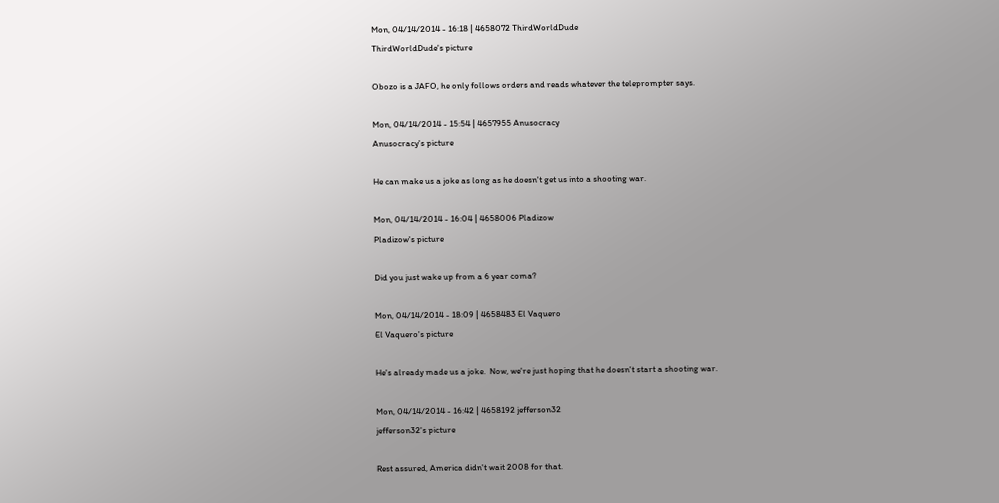Mon, 04/14/2014 - 16:18 | 4658072 ThirdWorldDude
ThirdWorldDude's picture

Obozo is a JAFO, he only follows orders and reads whatever the teleprompter says.

Mon, 04/14/2014 - 15:54 | 4657955 Anusocracy
Anusocracy's picture

He can make us a joke as long as he doesn't get us into a shooting war.

Mon, 04/14/2014 - 16:04 | 4658006 Pladizow
Pladizow's picture

Did you just wake up from a 6 year coma?

Mon, 04/14/2014 - 18:09 | 4658483 El Vaquero
El Vaquero's picture

He's already made us a joke.  Now, we're just hoping that he doesn't start a shooting war.

Mon, 04/14/2014 - 16:42 | 4658192 jefferson32
jefferson32's picture

Rest assured, America didn't wait 2008 for that.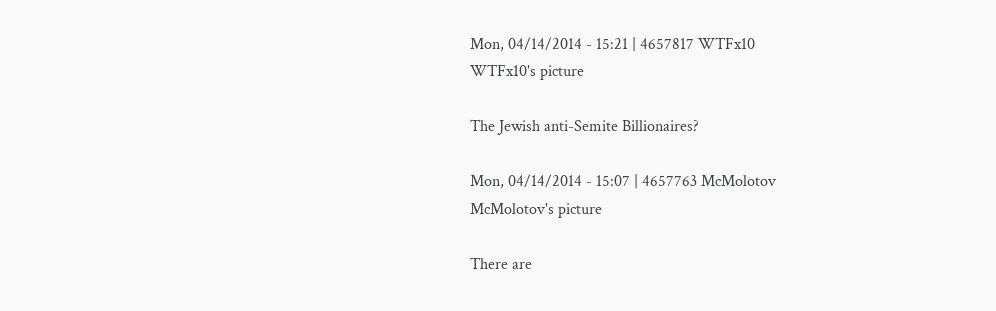Mon, 04/14/2014 - 15:21 | 4657817 WTFx10
WTFx10's picture

The Jewish anti-Semite Billionaires?

Mon, 04/14/2014 - 15:07 | 4657763 McMolotov
McMolotov's picture

There are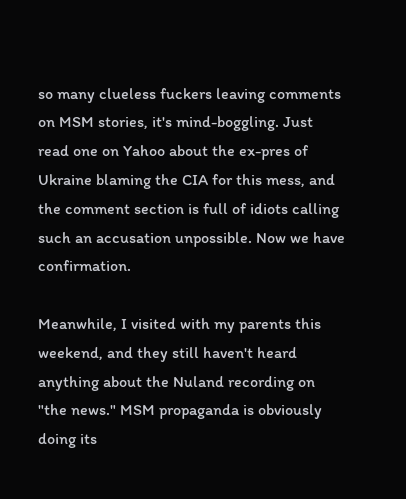so many clueless fuckers leaving comments on MSM stories, it's mind-boggling. Just read one on Yahoo about the ex-pres of Ukraine blaming the CIA for this mess, and the comment section is full of idiots calling such an accusation unpossible. Now we have confirmation.

Meanwhile, I visited with my parents this weekend, and they still haven't heard anything about the Nuland recording on "the news." MSM propaganda is obviously doing its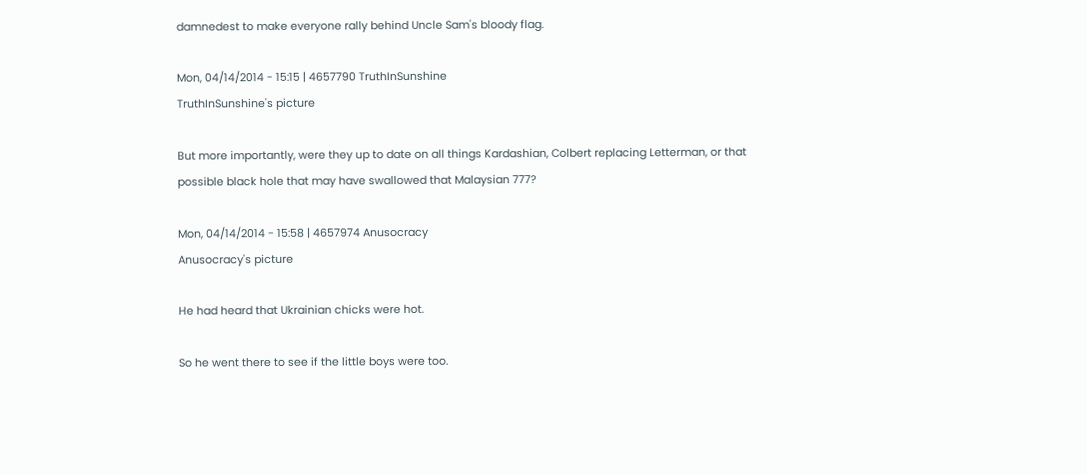damnedest to make everyone rally behind Uncle Sam's bloody flag.

Mon, 04/14/2014 - 15:15 | 4657790 TruthInSunshine
TruthInSunshine's picture

But more importantly, were they up to date on all things Kardashian, Colbert replacing Letterman, or that possible black hole that may have swallowed that Malaysian 777?

Mon, 04/14/2014 - 15:58 | 4657974 Anusocracy
Anusocracy's picture

He had heard that Ukrainian chicks were hot.

So he went there to see if the little boys were too.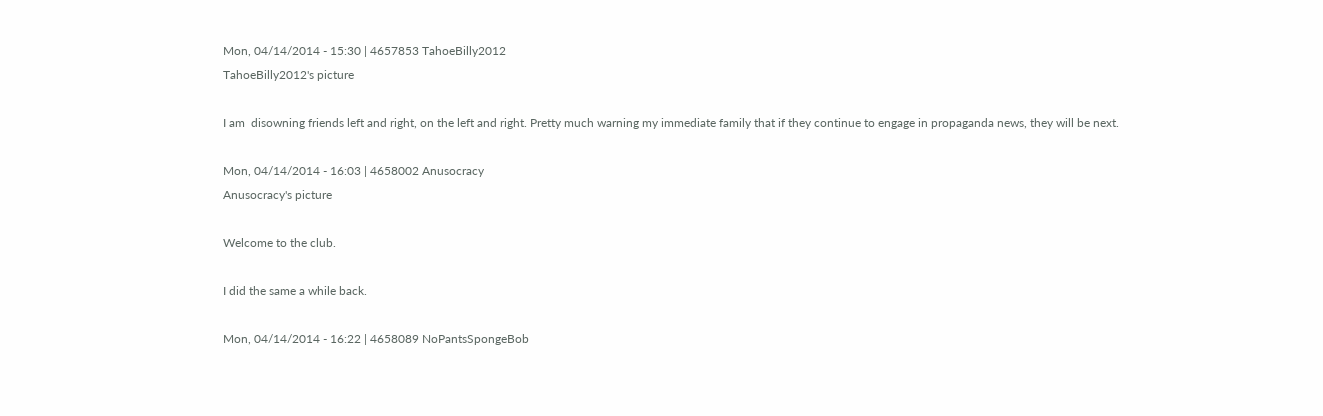Mon, 04/14/2014 - 15:30 | 4657853 TahoeBilly2012
TahoeBilly2012's picture

I am  disowning friends left and right, on the left and right. Pretty much warning my immediate family that if they continue to engage in propaganda news, they will be next.

Mon, 04/14/2014 - 16:03 | 4658002 Anusocracy
Anusocracy's picture

Welcome to the club.

I did the same a while back.

Mon, 04/14/2014 - 16:22 | 4658089 NoPantsSpongeBob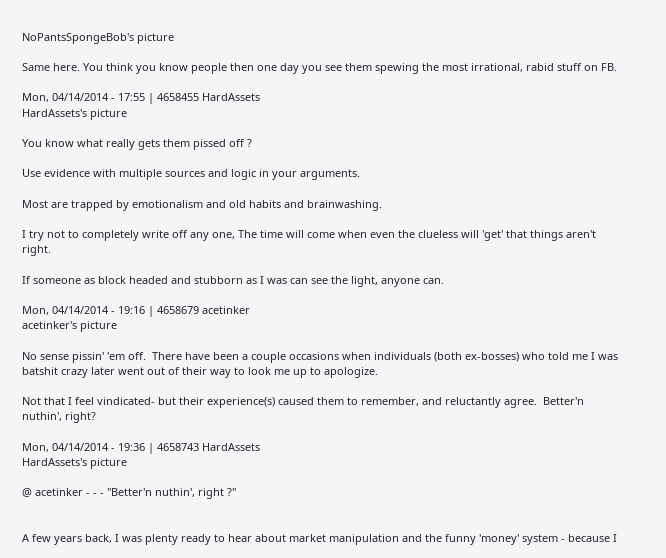NoPantsSpongeBob's picture

Same here. You think you know people then one day you see them spewing the most irrational, rabid stuff on FB.

Mon, 04/14/2014 - 17:55 | 4658455 HardAssets
HardAssets's picture

You know what really gets them pissed off ?

Use evidence with multiple sources and logic in your arguments.

Most are trapped by emotionalism and old habits and brainwashing.

I try not to completely write off any one, The time will come when even the clueless will 'get' that things aren't right.

If someone as block headed and stubborn as I was can see the light, anyone can.

Mon, 04/14/2014 - 19:16 | 4658679 acetinker
acetinker's picture

No sense pissin' 'em off.  There have been a couple occasions when individuals (both ex-bosses) who told me I was batshit crazy later went out of their way to look me up to apologize.

Not that I feel vindicated- but their experience(s) caused them to remember, and reluctantly agree.  Better'n nuthin', right?

Mon, 04/14/2014 - 19:36 | 4658743 HardAssets
HardAssets's picture

@ acetinker - - - "Better'n nuthin', right ?"


A few years back, I was plenty ready to hear about market manipulation and the funny 'money' system - because I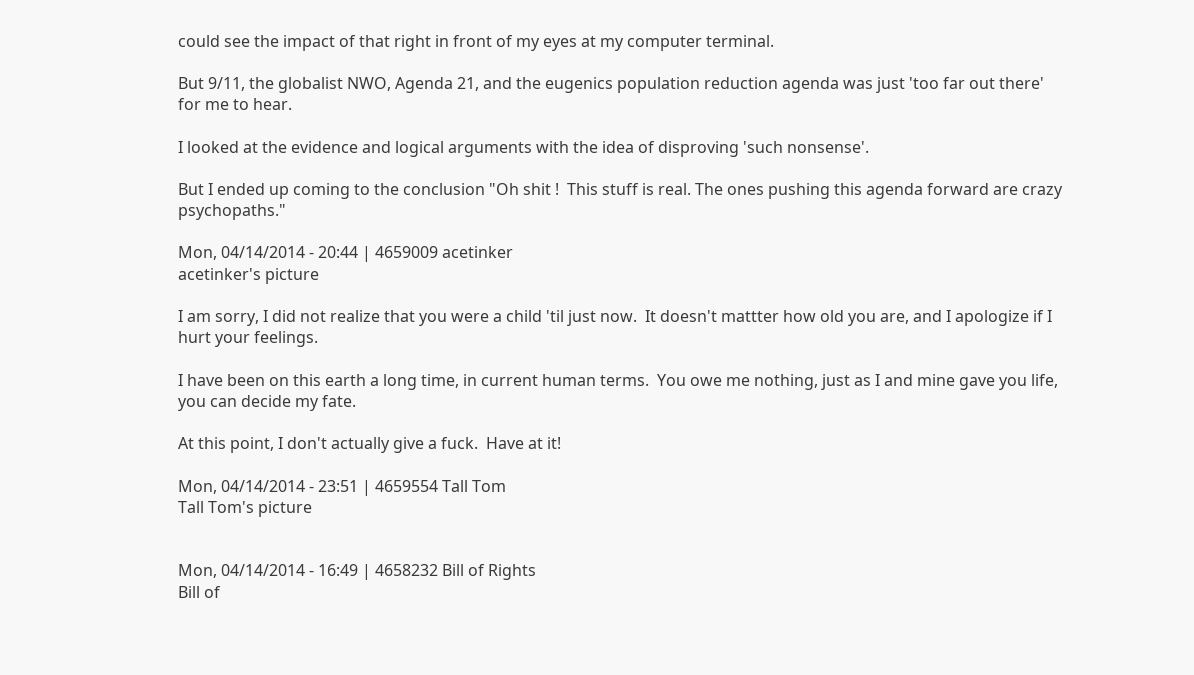could see the impact of that right in front of my eyes at my computer terminal.

But 9/11, the globalist NWO, Agenda 21, and the eugenics population reduction agenda was just 'too far out there' for me to hear.

I looked at the evidence and logical arguments with the idea of disproving 'such nonsense'.

But I ended up coming to the conclusion "Oh shit !  This stuff is real. The ones pushing this agenda forward are crazy psychopaths."

Mon, 04/14/2014 - 20:44 | 4659009 acetinker
acetinker's picture

I am sorry, I did not realize that you were a child 'til just now.  It doesn't mattter how old you are, and I apologize if I hurt your feelings.

I have been on this earth a long time, in current human terms.  You owe me nothing, just as I and mine gave you life, you can decide my fate.

At this point, I don't actually give a fuck.  Have at it!

Mon, 04/14/2014 - 23:51 | 4659554 Tall Tom
Tall Tom's picture


Mon, 04/14/2014 - 16:49 | 4658232 Bill of Rights
Bill of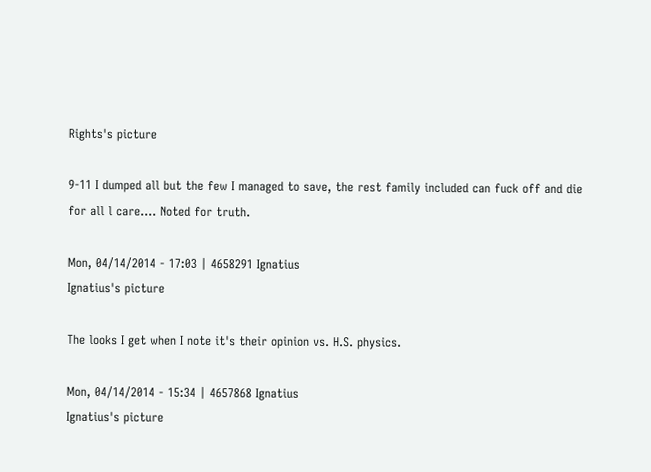Rights's picture

9-11 I dumped all but the few I managed to save, the rest family included can fuck off and die for all l care.... Noted for truth.

Mon, 04/14/2014 - 17:03 | 4658291 Ignatius
Ignatius's picture

The looks I get when I note it's their opinion vs. H.S. physics.

Mon, 04/14/2014 - 15:34 | 4657868 Ignatius
Ignatius's picture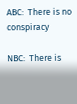ABC:  There is no conspiracy

NBC:  There is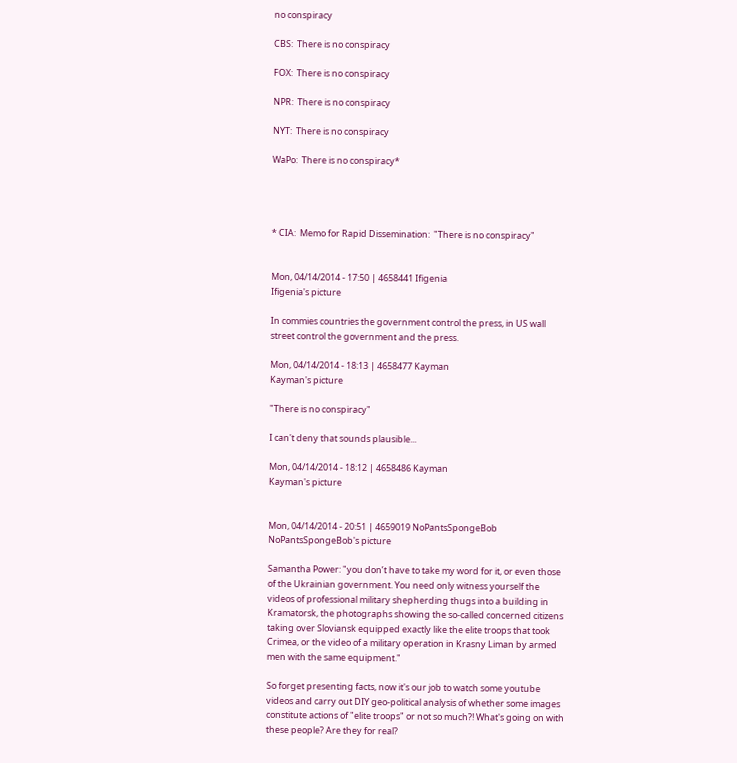no conspiracy

CBS:  There is no conspiracy

FOX:  There is no conspiracy

NPR:  There is no conspiracy

NYT:  There is no conspiracy

WaPo:  There is no conspiracy*




* CIA:  Memo for Rapid Dissemination:  "There is no conspiracy"


Mon, 04/14/2014 - 17:50 | 4658441 Ifigenia
Ifigenia's picture

In commies countries the government control the press, in US wall street control the government and the press.

Mon, 04/14/2014 - 18:13 | 4658477 Kayman
Kayman's picture

"There is no conspiracy"

I can't deny that sounds plausible...

Mon, 04/14/2014 - 18:12 | 4658486 Kayman
Kayman's picture


Mon, 04/14/2014 - 20:51 | 4659019 NoPantsSpongeBob
NoPantsSpongeBob's picture

Samantha Power: "you don’t have to take my word for it, or even those of the Ukrainian government. You need only witness yourself the videos of professional military shepherding thugs into a building in Kramatorsk, the photographs showing the so-called concerned citizens taking over Sloviansk equipped exactly like the elite troops that took Crimea, or the video of a military operation in Krasny Liman by armed men with the same equipment."

So forget presenting facts, now it's our job to watch some youtube videos and carry out DIY geo-political analysis of whether some images constitute actions of "elite troops" or not so much?! What's going on with these people? Are they for real?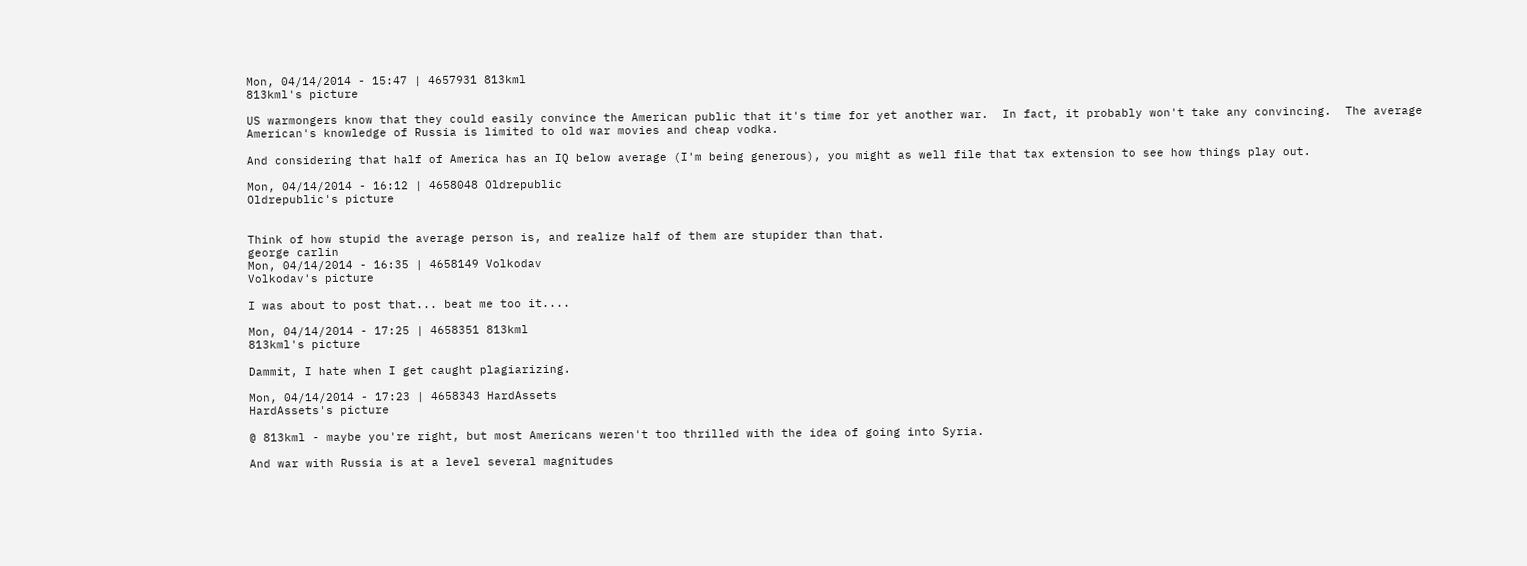Mon, 04/14/2014 - 15:47 | 4657931 813kml
813kml's picture

US warmongers know that they could easily convince the American public that it's time for yet another war.  In fact, it probably won't take any convincing.  The average American's knowledge of Russia is limited to old war movies and cheap vodka.

And considering that half of America has an IQ below average (I'm being generous), you might as well file that tax extension to see how things play out.

Mon, 04/14/2014 - 16:12 | 4658048 Oldrepublic
Oldrepublic's picture


Think of how stupid the average person is, and realize half of them are stupider than that.
george carlin
Mon, 04/14/2014 - 16:35 | 4658149 Volkodav
Volkodav's picture

I was about to post that... beat me too it....

Mon, 04/14/2014 - 17:25 | 4658351 813kml
813kml's picture

Dammit, I hate when I get caught plagiarizing.

Mon, 04/14/2014 - 17:23 | 4658343 HardAssets
HardAssets's picture

@ 813kml - maybe you're right, but most Americans weren't too thrilled with the idea of going into Syria.

And war with Russia is at a level several magnitudes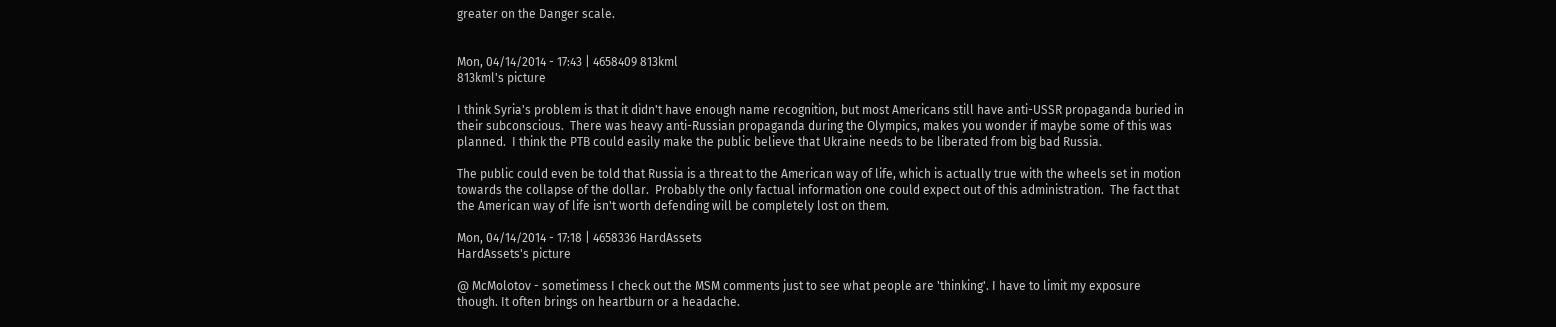greater on the Danger scale.


Mon, 04/14/2014 - 17:43 | 4658409 813kml
813kml's picture

I think Syria's problem is that it didn't have enough name recognition, but most Americans still have anti-USSR propaganda buried in their subconscious.  There was heavy anti-Russian propaganda during the Olympics, makes you wonder if maybe some of this was planned.  I think the PTB could easily make the public believe that Ukraine needs to be liberated from big bad Russia.

The public could even be told that Russia is a threat to the American way of life, which is actually true with the wheels set in motion towards the collapse of the dollar.  Probably the only factual information one could expect out of this administration.  The fact that the American way of life isn't worth defending will be completely lost on them.

Mon, 04/14/2014 - 17:18 | 4658336 HardAssets
HardAssets's picture

@ McMolotov - sometimess I check out the MSM comments just to see what people are 'thinking'. I have to limit my exposure though. It often brings on heartburn or a headache.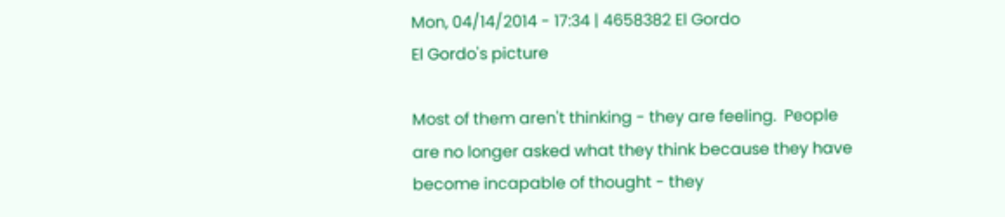Mon, 04/14/2014 - 17:34 | 4658382 El Gordo
El Gordo's picture

Most of them aren't thinking - they are feeling.  People are no longer asked what they think because they have become incapable of thought - they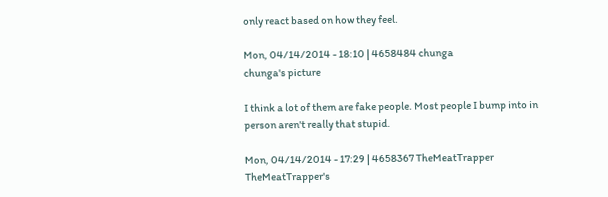only react based on how they feel.

Mon, 04/14/2014 - 18:10 | 4658484 chunga
chunga's picture

I think a lot of them are fake people. Most people I bump into in person aren't really that stupid.

Mon, 04/14/2014 - 17:29 | 4658367 TheMeatTrapper
TheMeatTrapper's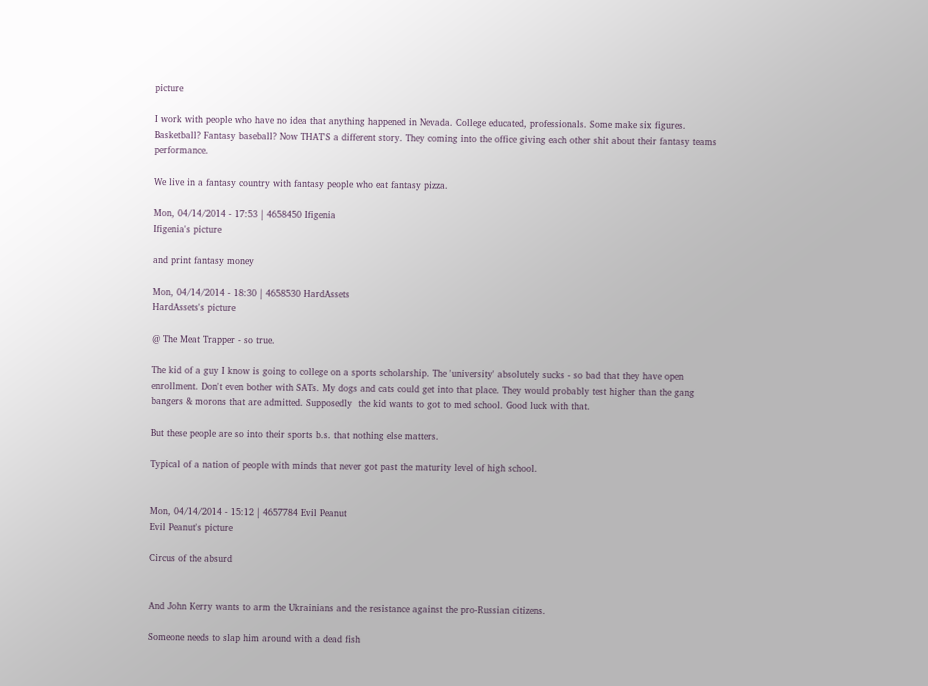picture

I work with people who have no idea that anything happened in Nevada. College educated, professionals. Some make six figures. Basketball? Fantasy baseball? Now THAT'S a different story. They coming into the office giving each other shit about their fantasy teams performance.

We live in a fantasy country with fantasy people who eat fantasy pizza.

Mon, 04/14/2014 - 17:53 | 4658450 Ifigenia
Ifigenia's picture

and print fantasy money

Mon, 04/14/2014 - 18:30 | 4658530 HardAssets
HardAssets's picture

@ The Meat Trapper - so true.

The kid of a guy I know is going to college on a sports scholarship. The 'university' absolutely sucks - so bad that they have open enrollment. Don't even bother with SATs. My dogs and cats could get into that place. They would probably test higher than the gang bangers & morons that are admitted. Supposedly  the kid wants to got to med school. Good luck with that.

But these people are so into their sports b.s. that nothing else matters.

Typical of a nation of people with minds that never got past the maturity level of high school.


Mon, 04/14/2014 - 15:12 | 4657784 Evil Peanut
Evil Peanut's picture

Circus of the absurd


And John Kerry wants to arm the Ukrainians and the resistance against the pro-Russian citizens.

Someone needs to slap him around with a dead fish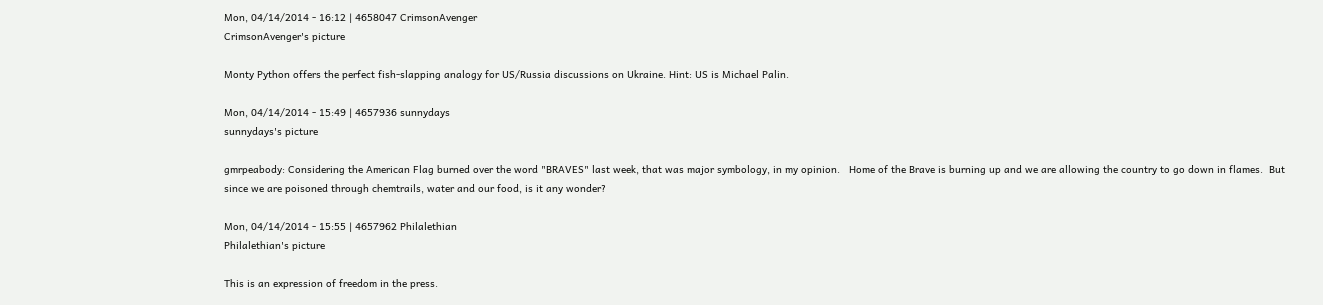Mon, 04/14/2014 - 16:12 | 4658047 CrimsonAvenger
CrimsonAvenger's picture

Monty Python offers the perfect fish-slapping analogy for US/Russia discussions on Ukraine. Hint: US is Michael Palin.

Mon, 04/14/2014 - 15:49 | 4657936 sunnydays
sunnydays's picture

gmrpeabody: Considering the American Flag burned over the word "BRAVES" last week, that was major symbology, in my opinion.   Home of the Brave is burning up and we are allowing the country to go down in flames.  But since we are poisoned through chemtrails, water and our food, is it any wonder?

Mon, 04/14/2014 - 15:55 | 4657962 Philalethian
Philalethian's picture

This is an expression of freedom in the press.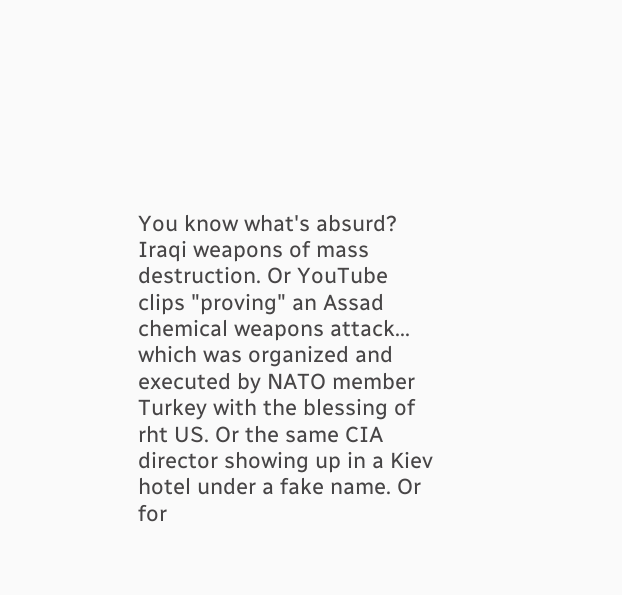You know what's absurd? Iraqi weapons of mass destruction. Or YouTube clips "proving" an Assad chemical weapons attack... which was organized and executed by NATO member Turkey with the blessing of rht US. Or the same CIA director showing up in a Kiev hotel under a fake name. Or for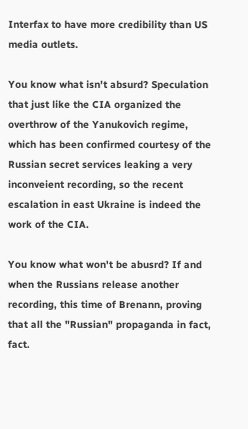Interfax to have more credibility than US media outlets.

You know what isn't absurd? Speculation that just like the CIA organized the overthrow of the Yanukovich regime, which has been confirmed courtesy of the Russian secret services leaking a very inconveient recording, so the recent escalation in east Ukraine is indeed the work of the CIA.

You know what won't be abusrd? If and when the Russians release another recording, this time of Brenann, proving that all the "Russian" propaganda in fact, fact.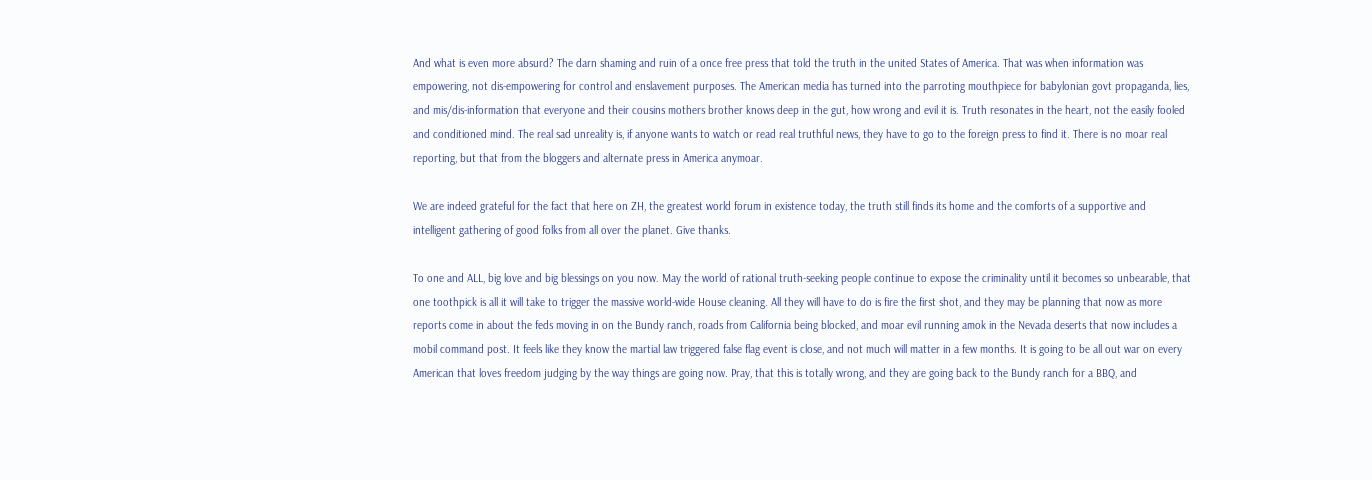And what is even more absurd? The darn shaming and ruin of a once free press that told the truth in the united States of America. That was when information was empowering, not dis-empowering for control and enslavement purposes. The American media has turned into the parroting mouthpiece for babylonian govt propaganda, lies, and mis/dis-information that everyone and their cousins mothers brother knows deep in the gut, how wrong and evil it is. Truth resonates in the heart, not the easily fooled and conditioned mind. The real sad unreality is, if anyone wants to watch or read real truthful news, they have to go to the foreign press to find it. There is no moar real reporting, but that from the bloggers and alternate press in America anymoar.

We are indeed grateful for the fact that here on ZH, the greatest world forum in existence today, the truth still finds its home and the comforts of a supportive and intelligent gathering of good folks from all over the planet. Give thanks.

To one and ALL, big love and big blessings on you now. May the world of rational truth-seeking people continue to expose the criminality until it becomes so unbearable, that one toothpick is all it will take to trigger the massive world-wide House cleaning. All they will have to do is fire the first shot, and they may be planning that now as more reports come in about the feds moving in on the Bundy ranch, roads from California being blocked, and moar evil running amok in the Nevada deserts that now includes a mobil command post. It feels like they know the martial law triggered false flag event is close, and not much will matter in a few months. It is going to be all out war on every American that loves freedom judging by the way things are going now. Pray, that this is totally wrong, and they are going back to the Bundy ranch for a BBQ, and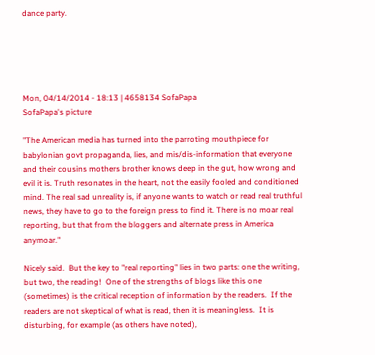dance party.





Mon, 04/14/2014 - 18:13 | 4658134 SofaPapa
SofaPapa's picture

"The American media has turned into the parroting mouthpiece for babylonian govt propaganda, lies, and mis/dis-information that everyone and their cousins mothers brother knows deep in the gut, how wrong and evil it is. Truth resonates in the heart, not the easily fooled and conditioned mind. The real sad unreality is, if anyone wants to watch or read real truthful news, they have to go to the foreign press to find it. There is no moar real reporting, but that from the bloggers and alternate press in America anymoar."

Nicely said.  But the key to "real reporting" lies in two parts: one the writing, but two, the reading!  One of the strengths of blogs like this one (sometimes) is the critical reception of information by the readers.  If the readers are not skeptical of what is read, then it is meaningless.  It is disturbing, for example (as others have noted),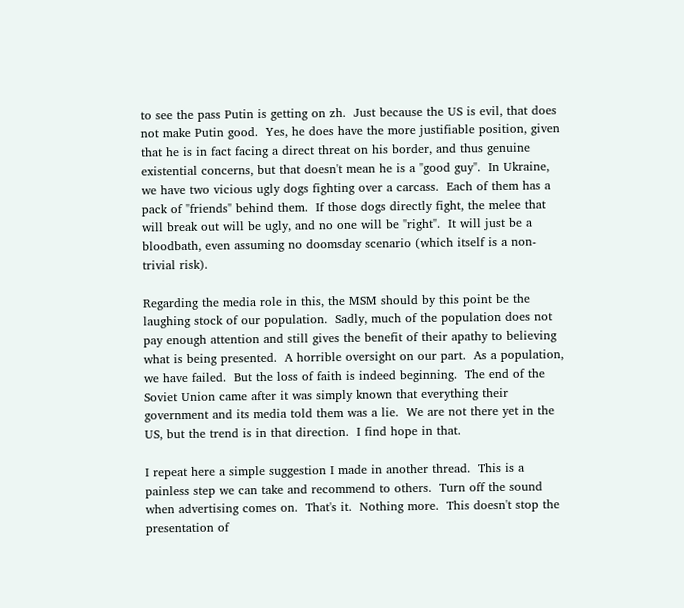to see the pass Putin is getting on zh.  Just because the US is evil, that does not make Putin good.  Yes, he does have the more justifiable position, given that he is in fact facing a direct threat on his border, and thus genuine existential concerns, but that doesn't mean he is a "good guy".  In Ukraine, we have two vicious ugly dogs fighting over a carcass.  Each of them has a pack of "friends" behind them.  If those dogs directly fight, the melee that will break out will be ugly, and no one will be "right".  It will just be a bloodbath, even assuming no doomsday scenario (which itself is a non-trivial risk).

Regarding the media role in this, the MSM should by this point be the laughing stock of our population.  Sadly, much of the population does not pay enough attention and still gives the benefit of their apathy to believing what is being presented.  A horrible oversight on our part.  As a population, we have failed.  But the loss of faith is indeed beginning.  The end of the Soviet Union came after it was simply known that everything their government and its media told them was a lie.  We are not there yet in the US, but the trend is in that direction.  I find hope in that.

I repeat here a simple suggestion I made in another thread.  This is a painless step we can take and recommend to others.  Turn off the sound when advertising comes on.  That's it.  Nothing more.  This doesn't stop the presentation of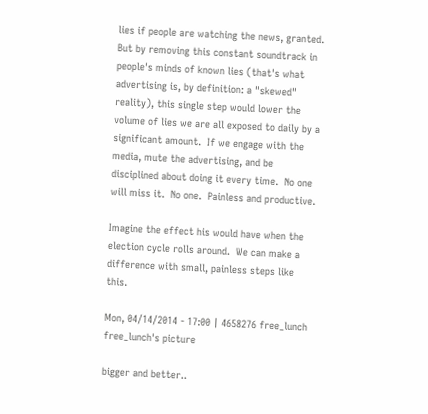lies if people are watching the news, granted.  But by removing this constant soundtrack in people's minds of known lies (that's what advertising is, by definition: a "skewed" reality), this single step would lower the volume of lies we are all exposed to daily by a significant amount.  If we engage with the media, mute the advertising, and be disciplined about doing it every time.  No one will miss it.  No one.  Painless and productive.

Imagine the effect his would have when the election cycle rolls around.  We can make a difference with small, painless steps like this.

Mon, 04/14/2014 - 17:00 | 4658276 free_lunch
free_lunch's picture

bigger and better..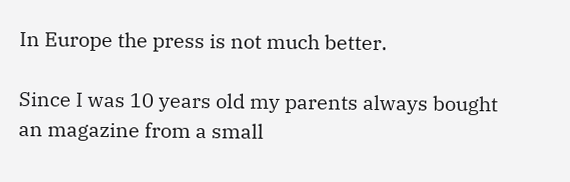In Europe the press is not much better.

Since I was 10 years old my parents always bought an magazine from a small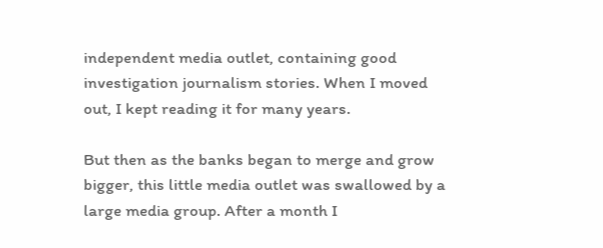independent media outlet, containing good investigation journalism stories. When I moved out, I kept reading it for many years.

But then as the banks began to merge and grow bigger, this little media outlet was swallowed by a large media group. After a month I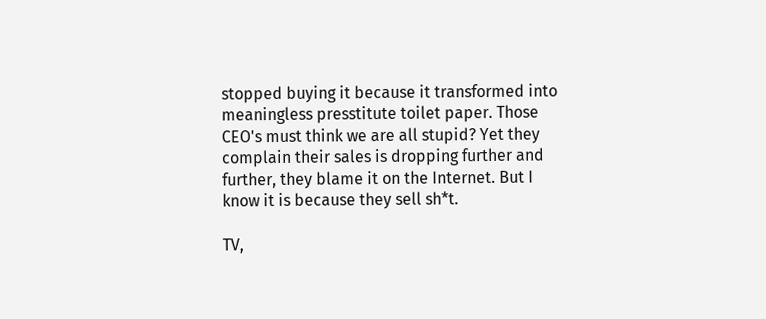stopped buying it because it transformed into meaningless presstitute toilet paper. Those CEO's must think we are all stupid? Yet they complain their sales is dropping further and further, they blame it on the Internet. But I know it is because they sell sh*t.

TV,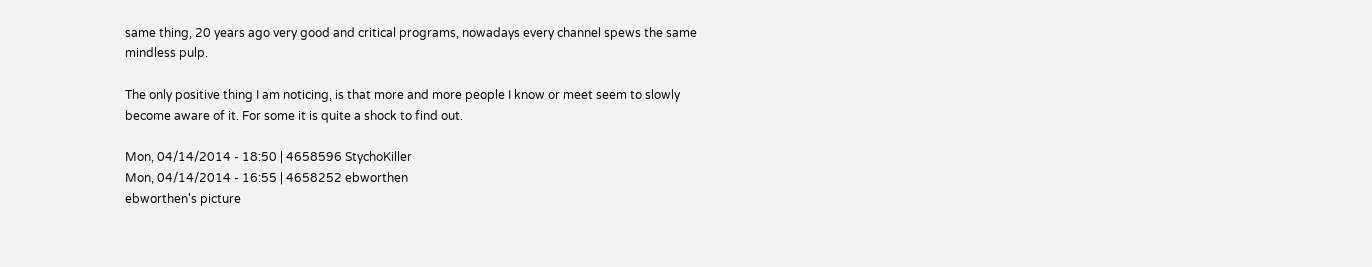same thing, 20 years ago very good and critical programs, nowadays every channel spews the same mindless pulp.

The only positive thing I am noticing, is that more and more people I know or meet seem to slowly become aware of it. For some it is quite a shock to find out.

Mon, 04/14/2014 - 18:50 | 4658596 StychoKiller
Mon, 04/14/2014 - 16:55 | 4658252 ebworthen
ebworthen's picture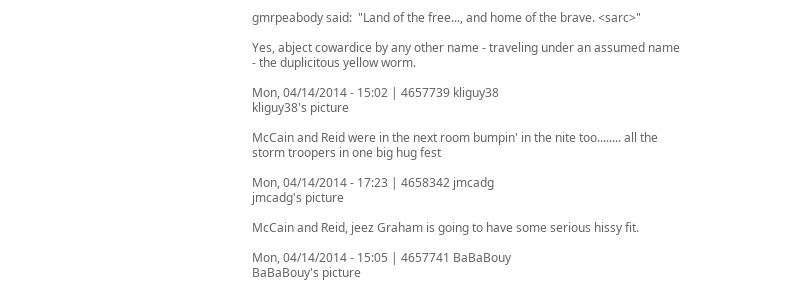gmrpeabody said:  "Land of the free..., and home of the brave. <sarc>"

Yes, abject cowardice by any other name - traveling under an assumed name - the duplicitous yellow worm.

Mon, 04/14/2014 - 15:02 | 4657739 kliguy38
kliguy38's picture

McCain and Reid were in the next room bumpin' in the nite too........ all the storm troopers in one big hug fest

Mon, 04/14/2014 - 17:23 | 4658342 jmcadg
jmcadg's picture

McCain and Reid, jeez Graham is going to have some serious hissy fit.

Mon, 04/14/2014 - 15:05 | 4657741 BaBaBouy
BaBaBouy's picture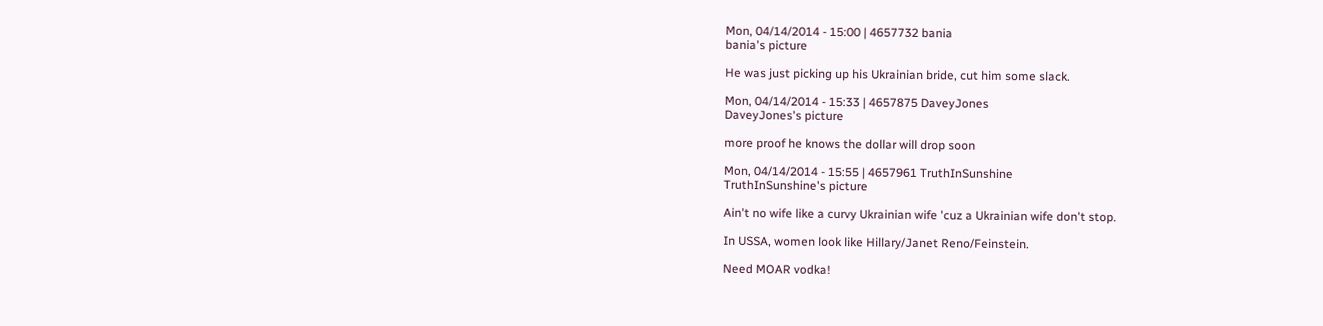Mon, 04/14/2014 - 15:00 | 4657732 bania
bania's picture

He was just picking up his Ukrainian bride, cut him some slack.

Mon, 04/14/2014 - 15:33 | 4657875 DaveyJones
DaveyJones's picture

more proof he knows the dollar will drop soon

Mon, 04/14/2014 - 15:55 | 4657961 TruthInSunshine
TruthInSunshine's picture

Ain't no wife like a curvy Ukrainian wife 'cuz a Ukrainian wife don't stop.

In USSA, women look like Hillary/Janet Reno/Feinstein.

Need MOAR vodka!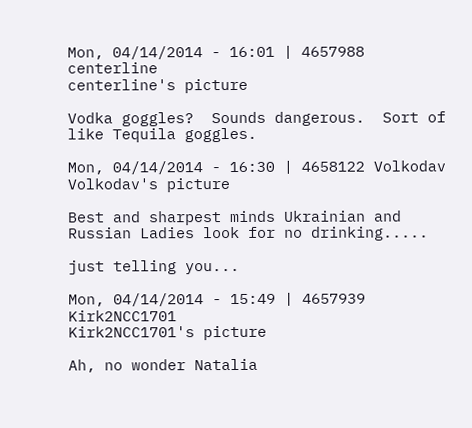Mon, 04/14/2014 - 16:01 | 4657988 centerline
centerline's picture

Vodka goggles?  Sounds dangerous.  Sort of like Tequila goggles.

Mon, 04/14/2014 - 16:30 | 4658122 Volkodav
Volkodav's picture

Best and sharpest minds Ukrainian and Russian Ladies look for no drinking.....

just telling you...

Mon, 04/14/2014 - 15:49 | 4657939 Kirk2NCC1701
Kirk2NCC1701's picture

Ah, no wonder Natalia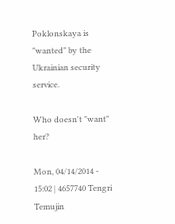Poklonskaya is "wanted" by the Ukrainian security service.

Who doesn't "want" her?

Mon, 04/14/2014 - 15:02 | 4657740 Tengri Temujin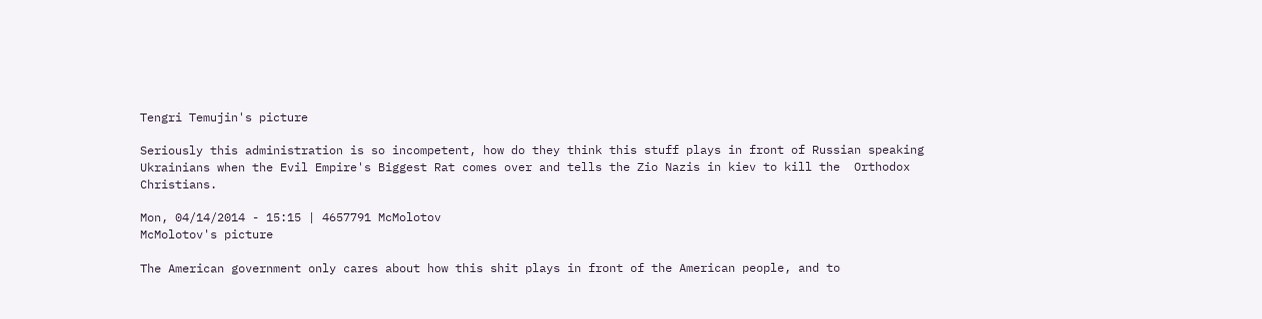Tengri Temujin's picture

Seriously this administration is so incompetent, how do they think this stuff plays in front of Russian speaking Ukrainians when the Evil Empire's Biggest Rat comes over and tells the Zio Nazis in kiev to kill the  Orthodox Christians.

Mon, 04/14/2014 - 15:15 | 4657791 McMolotov
McMolotov's picture

The American government only cares about how this shit plays in front of the American people, and to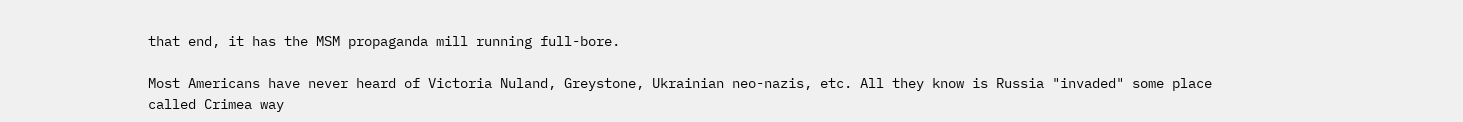that end, it has the MSM propaganda mill running full-bore.

Most Americans have never heard of Victoria Nuland, Greystone, Ukrainian neo-nazis, etc. All they know is Russia "invaded" some place called Crimea way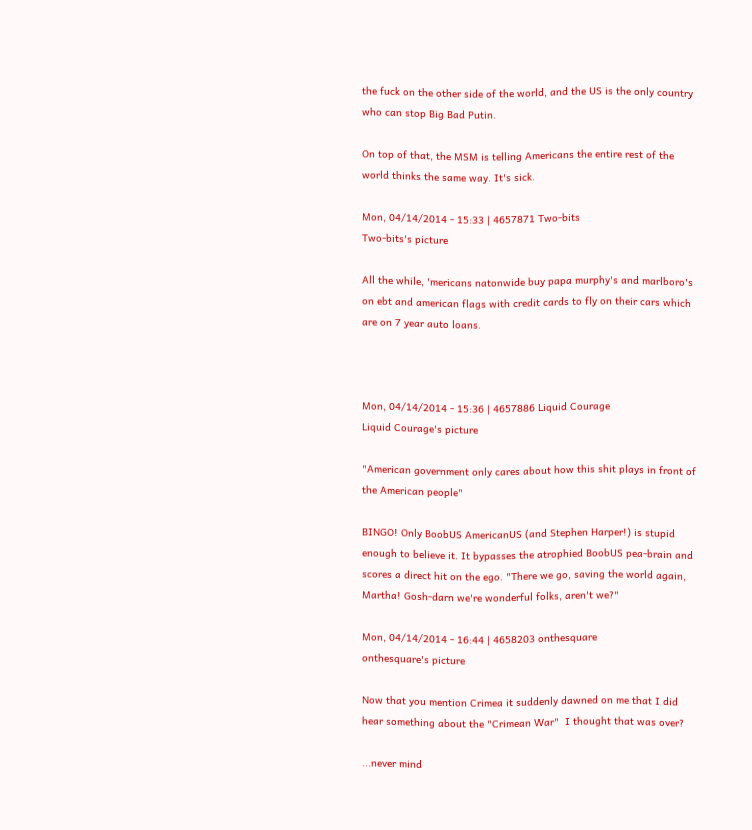the fuck on the other side of the world, and the US is the only country who can stop Big Bad Putin.

On top of that, the MSM is telling Americans the entire rest of the world thinks the same way. It's sick.

Mon, 04/14/2014 - 15:33 | 4657871 Two-bits
Two-bits's picture

All the while, 'mericans natonwide buy papa murphy's and marlboro's on ebt and american flags with credit cards to fly on their cars which are on 7 year auto loans.



Mon, 04/14/2014 - 15:36 | 4657886 Liquid Courage
Liquid Courage's picture

"American government only cares about how this shit plays in front of the American people"

BINGO! Only BoobUS AmericanUS (and Stephen Harper!) is stupid enough to believe it. It bypasses the atrophied BoobUS pea-brain and scores a direct hit on the ego. "There we go, saving the world again, Martha! Gosh-darn we're wonderful folks, aren't we?"

Mon, 04/14/2014 - 16:44 | 4658203 onthesquare
onthesquare's picture

Now that you mention Crimea it suddenly dawned on me that I did hear something about the "Crimean War"  I thought that was over?

...never mind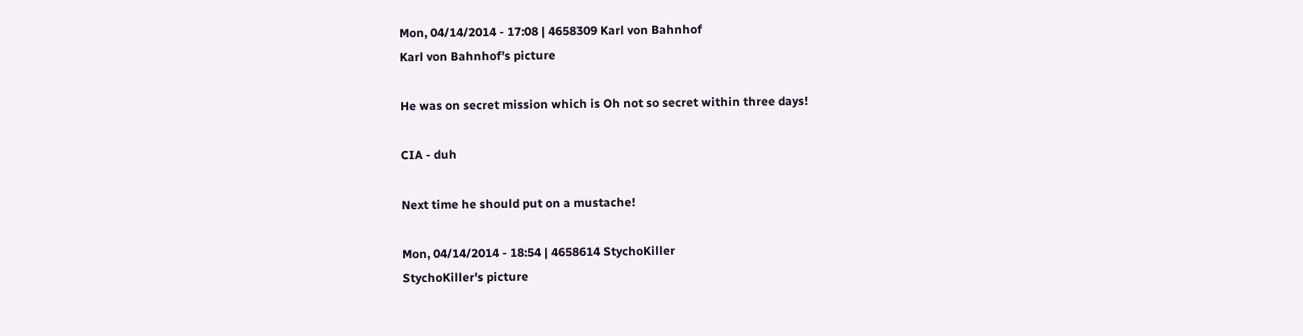Mon, 04/14/2014 - 17:08 | 4658309 Karl von Bahnhof
Karl von Bahnhof's picture

He was on secret mission which is Oh not so secret within three days!

CIA - duh

Next time he should put on a mustache!

Mon, 04/14/2014 - 18:54 | 4658614 StychoKiller
StychoKiller's picture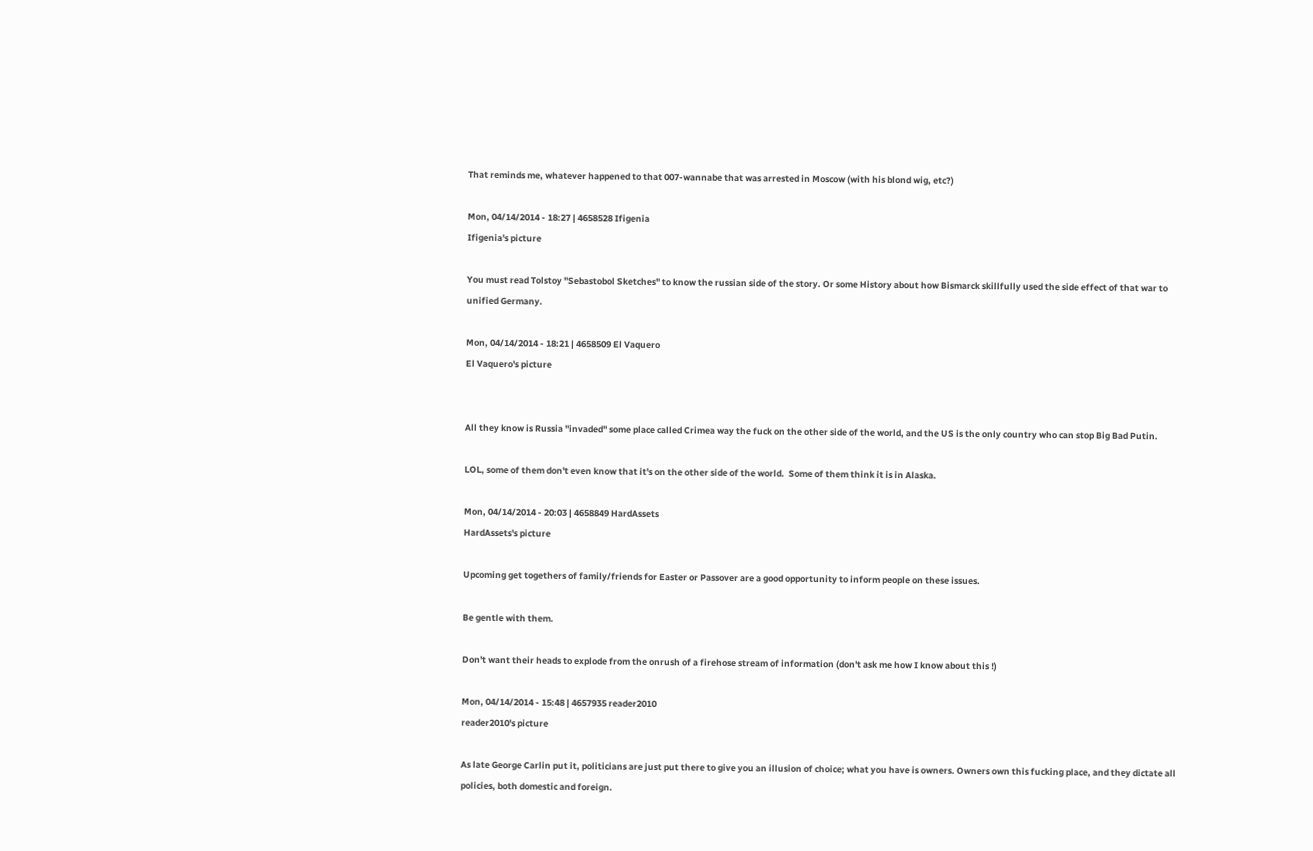That reminds me, whatever happened to that 007-wannabe that was arrested in Moscow (with his blond wig, etc?)

Mon, 04/14/2014 - 18:27 | 4658528 Ifigenia
Ifigenia's picture

You must read Tolstoy "Sebastobol Sketches" to know the russian side of the story. Or some History about how Bismarck skillfully used the side effect of that war to unified Germany.

Mon, 04/14/2014 - 18:21 | 4658509 El Vaquero
El Vaquero's picture


All they know is Russia "invaded" some place called Crimea way the fuck on the other side of the world, and the US is the only country who can stop Big Bad Putin.

LOL, some of them don't even know that it's on the other side of the world.  Some of them think it is in Alaska.

Mon, 04/14/2014 - 20:03 | 4658849 HardAssets
HardAssets's picture

Upcoming get togethers of family/friends for Easter or Passover are a good opportunity to inform people on these issues.

Be gentle with them.

Don't want their heads to explode from the onrush of a firehose stream of information (don't ask me how I know about this !)

Mon, 04/14/2014 - 15:48 | 4657935 reader2010
reader2010's picture

As late George Carlin put it, politicians are just put there to give you an illusion of choice; what you have is owners. Owners own this fucking place, and they dictate all policies, both domestic and foreign.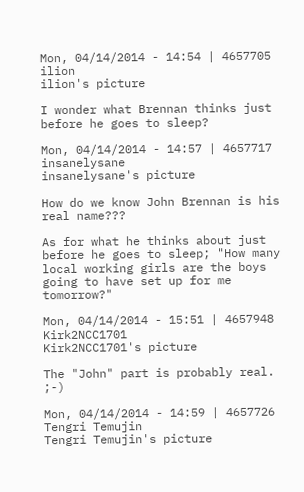Mon, 04/14/2014 - 14:54 | 4657705 ilion
ilion's picture

I wonder what Brennan thinks just before he goes to sleep?

Mon, 04/14/2014 - 14:57 | 4657717 insanelysane
insanelysane's picture

How do we know John Brennan is his real name???

As for what he thinks about just before he goes to sleep; "How many local working girls are the boys going to have set up for me tomorrow?"

Mon, 04/14/2014 - 15:51 | 4657948 Kirk2NCC1701
Kirk2NCC1701's picture

The "John" part is probably real.  ;-)

Mon, 04/14/2014 - 14:59 | 4657726 Tengri Temujin
Tengri Temujin's picture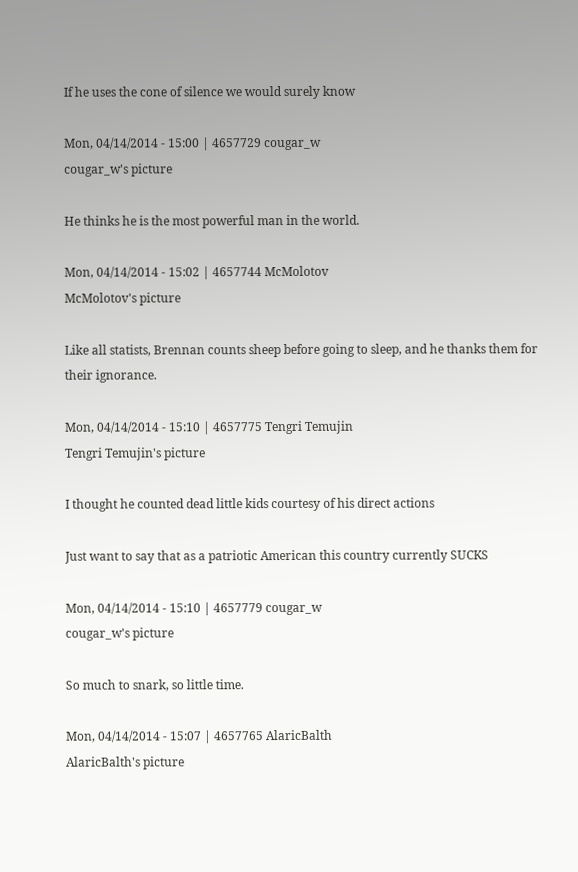If he uses the cone of silence we would surely know

Mon, 04/14/2014 - 15:00 | 4657729 cougar_w
cougar_w's picture

He thinks he is the most powerful man in the world.

Mon, 04/14/2014 - 15:02 | 4657744 McMolotov
McMolotov's picture

Like all statists, Brennan counts sheep before going to sleep, and he thanks them for their ignorance.

Mon, 04/14/2014 - 15:10 | 4657775 Tengri Temujin
Tengri Temujin's picture

I thought he counted dead little kids courtesy of his direct actions

Just want to say that as a patriotic American this country currently SUCKS

Mon, 04/14/2014 - 15:10 | 4657779 cougar_w
cougar_w's picture

So much to snark, so little time.

Mon, 04/14/2014 - 15:07 | 4657765 AlaricBalth
AlaricBalth's picture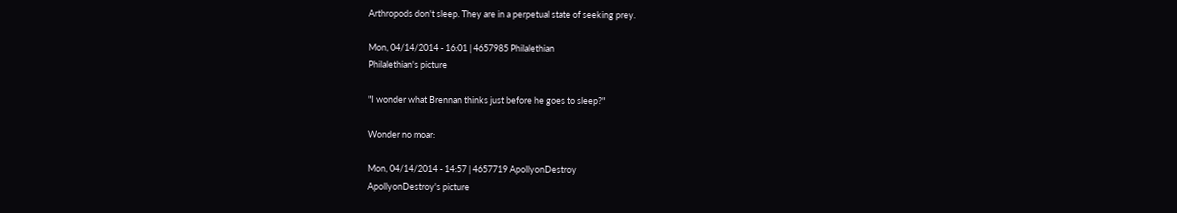Arthropods don't sleep. They are in a perpetual state of seeking prey.

Mon, 04/14/2014 - 16:01 | 4657985 Philalethian
Philalethian's picture

"I wonder what Brennan thinks just before he goes to sleep?"

Wonder no moar:

Mon, 04/14/2014 - 14:57 | 4657719 ApollyonDestroy
ApollyonDestroy's picture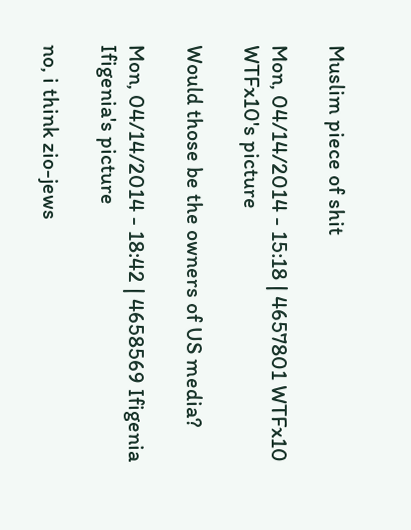Muslim piece of shit

Mon, 04/14/2014 - 15:18 | 4657801 WTFx10
WTFx10's picture

Would those be the owners of US media?

Mon, 04/14/2014 - 18:42 | 4658569 Ifigenia
Ifigenia's picture

no, i think zio-jews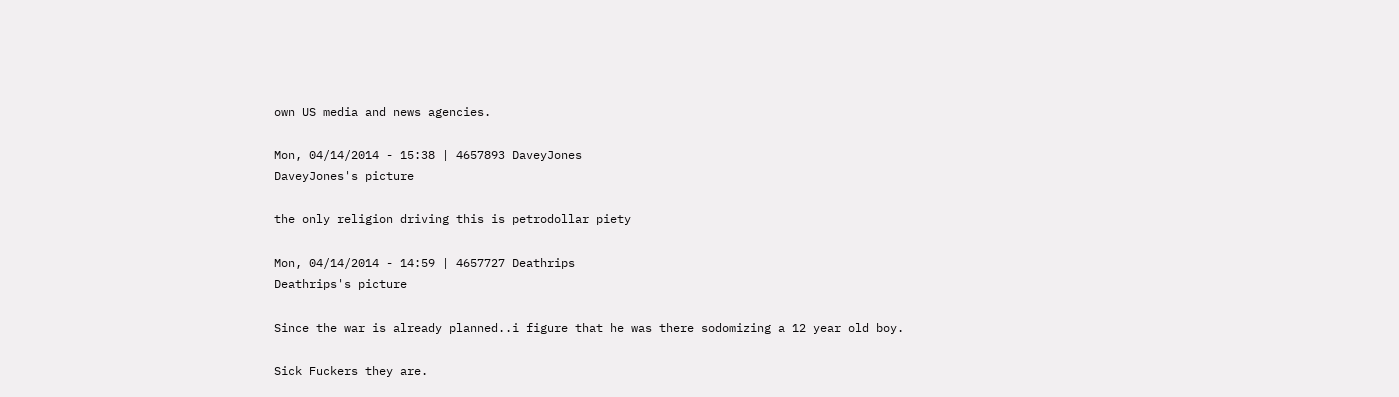own US media and news agencies.

Mon, 04/14/2014 - 15:38 | 4657893 DaveyJones
DaveyJones's picture

the only religion driving this is petrodollar piety

Mon, 04/14/2014 - 14:59 | 4657727 Deathrips
Deathrips's picture

Since the war is already planned..i figure that he was there sodomizing a 12 year old boy.

Sick Fuckers they are.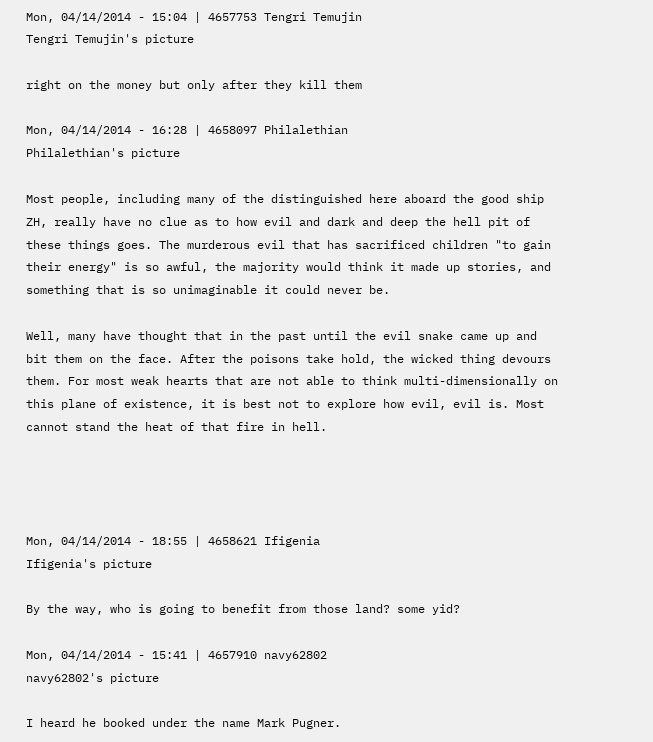Mon, 04/14/2014 - 15:04 | 4657753 Tengri Temujin
Tengri Temujin's picture

right on the money but only after they kill them

Mon, 04/14/2014 - 16:28 | 4658097 Philalethian
Philalethian's picture

Most people, including many of the distinguished here aboard the good ship ZH, really have no clue as to how evil and dark and deep the hell pit of these things goes. The murderous evil that has sacrificed children "to gain their energy" is so awful, the majority would think it made up stories, and something that is so unimaginable it could never be.

Well, many have thought that in the past until the evil snake came up and bit them on the face. After the poisons take hold, the wicked thing devours them. For most weak hearts that are not able to think multi-dimensionally on this plane of existence, it is best not to explore how evil, evil is. Most cannot stand the heat of that fire in hell.




Mon, 04/14/2014 - 18:55 | 4658621 Ifigenia
Ifigenia's picture

By the way, who is going to benefit from those land? some yid?

Mon, 04/14/2014 - 15:41 | 4657910 navy62802
navy62802's picture

I heard he booked under the name Mark Pugner.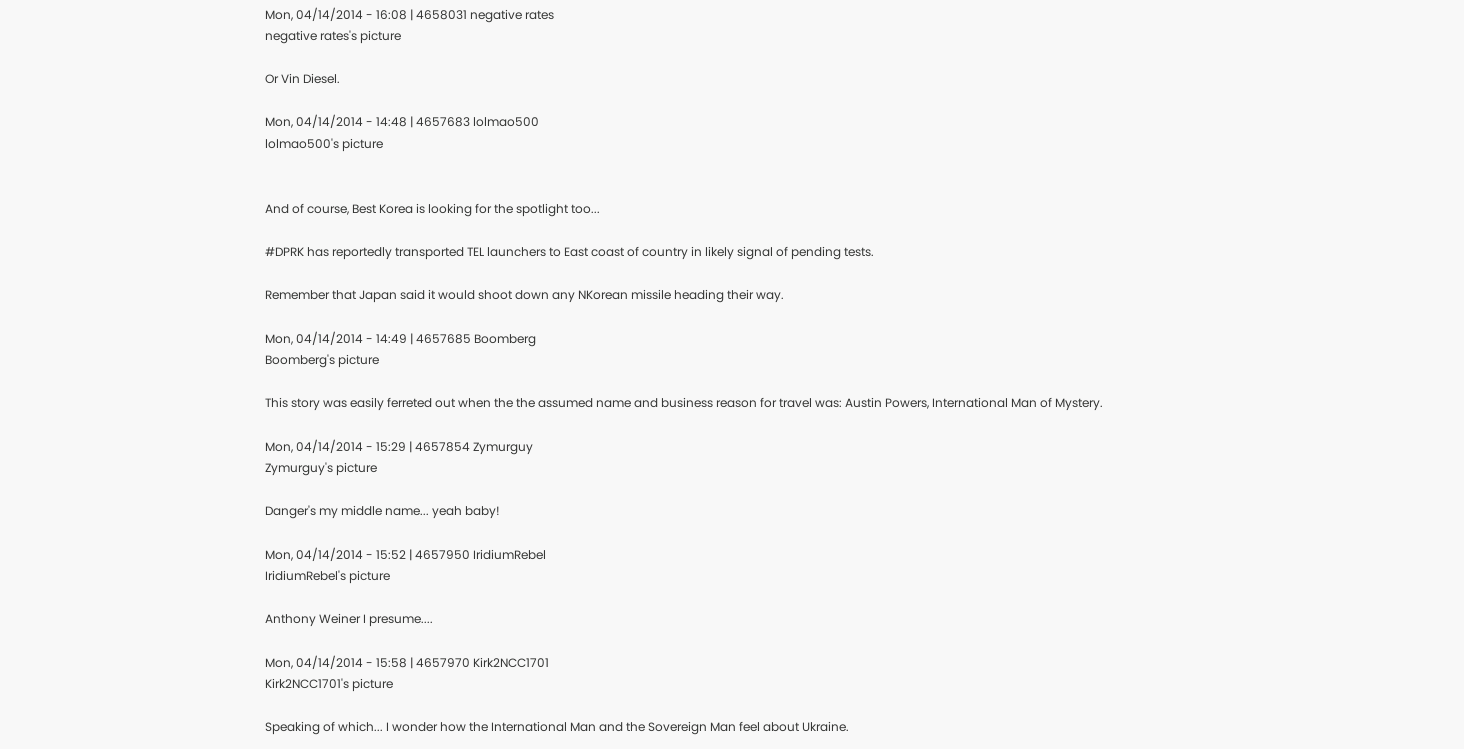Mon, 04/14/2014 - 16:08 | 4658031 negative rates
negative rates's picture

Or Vin Diesel.

Mon, 04/14/2014 - 14:48 | 4657683 lolmao500
lolmao500's picture


And of course, Best Korea is looking for the spotlight too...

#DPRK has reportedly transported TEL launchers to East coast of country in likely signal of pending tests.

Remember that Japan said it would shoot down any NKorean missile heading their way.

Mon, 04/14/2014 - 14:49 | 4657685 Boomberg
Boomberg's picture

This story was easily ferreted out when the the assumed name and business reason for travel was: Austin Powers, International Man of Mystery.

Mon, 04/14/2014 - 15:29 | 4657854 Zymurguy
Zymurguy's picture

Danger's my middle name... yeah baby!

Mon, 04/14/2014 - 15:52 | 4657950 IridiumRebel
IridiumRebel's picture

Anthony Weiner I presume....

Mon, 04/14/2014 - 15:58 | 4657970 Kirk2NCC1701
Kirk2NCC1701's picture

Speaking of which... I wonder how the International Man and the Sovereign Man feel about Ukraine.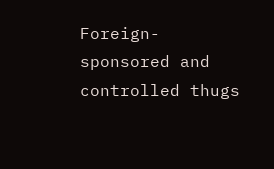Foreign-sponsored and controlled thugs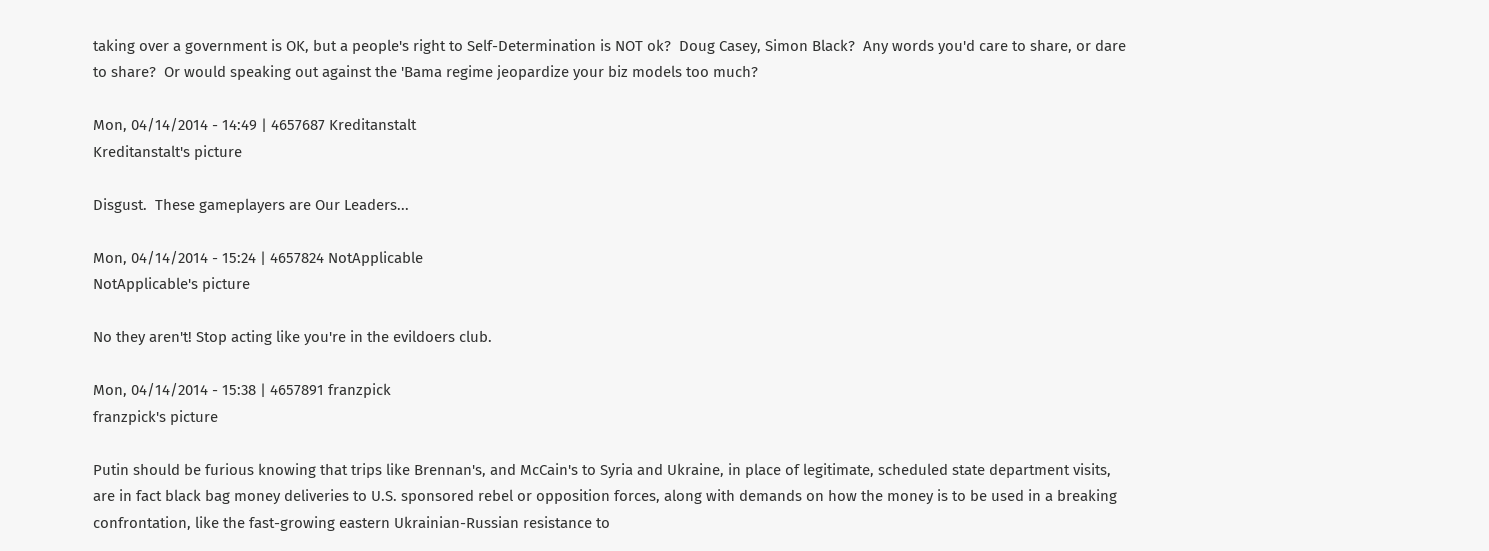taking over a government is OK, but a people's right to Self-Determination is NOT ok?  Doug Casey, Simon Black?  Any words you'd care to share, or dare to share?  Or would speaking out against the 'Bama regime jeopardize your biz models too much?

Mon, 04/14/2014 - 14:49 | 4657687 Kreditanstalt
Kreditanstalt's picture

Disgust.  These gameplayers are Our Leaders...

Mon, 04/14/2014 - 15:24 | 4657824 NotApplicable
NotApplicable's picture

No they aren't! Stop acting like you're in the evildoers club.

Mon, 04/14/2014 - 15:38 | 4657891 franzpick
franzpick's picture

Putin should be furious knowing that trips like Brennan's, and McCain's to Syria and Ukraine, in place of legitimate, scheduled state department visits, are in fact black bag money deliveries to U.S. sponsored rebel or opposition forces, along with demands on how the money is to be used in a breaking confrontation, like the fast-growing eastern Ukrainian-Russian resistance to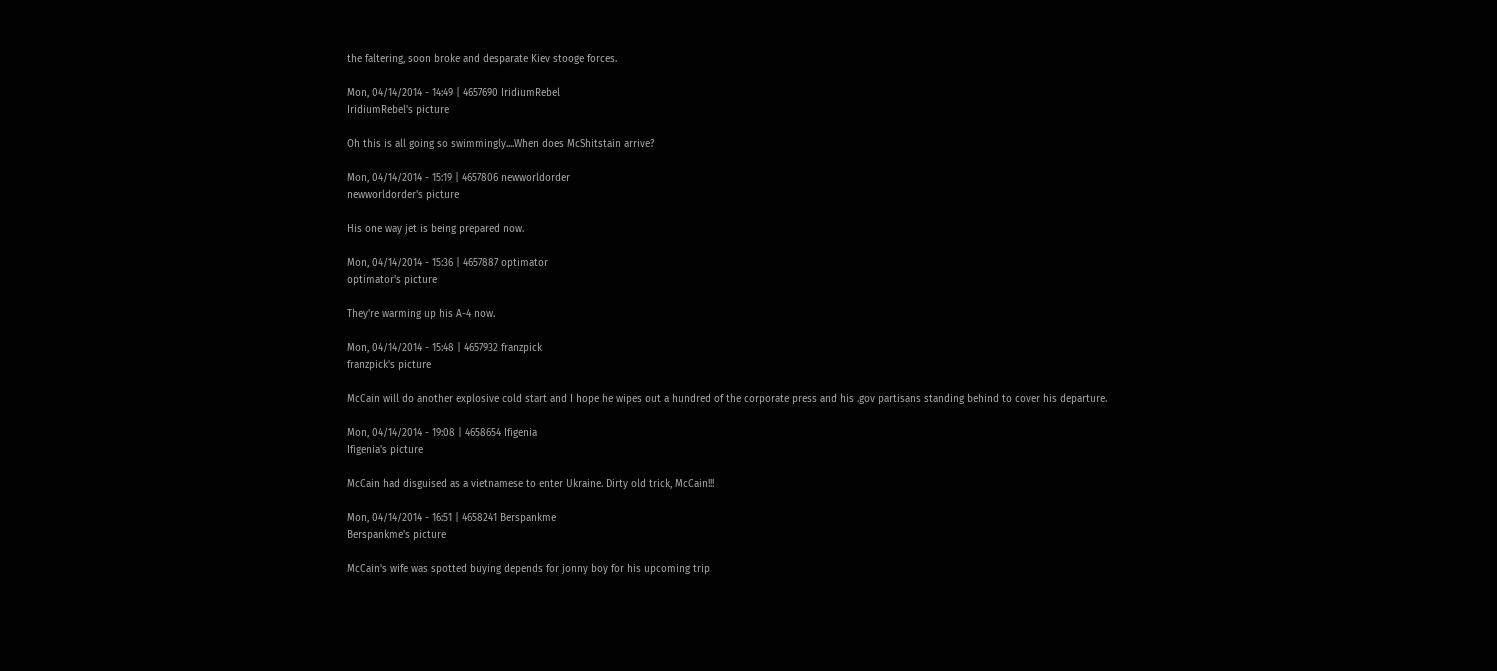the faltering, soon broke and desparate Kiev stooge forces.

Mon, 04/14/2014 - 14:49 | 4657690 IridiumRebel
IridiumRebel's picture

Oh this is all going so swimmingly....When does McShitstain arrive?

Mon, 04/14/2014 - 15:19 | 4657806 newworldorder
newworldorder's picture

His one way jet is being prepared now.

Mon, 04/14/2014 - 15:36 | 4657887 optimator
optimator's picture

They're warming up his A-4 now.

Mon, 04/14/2014 - 15:48 | 4657932 franzpick
franzpick's picture

McCain will do another explosive cold start and I hope he wipes out a hundred of the corporate press and his .gov partisans standing behind to cover his departure.

Mon, 04/14/2014 - 19:08 | 4658654 Ifigenia
Ifigenia's picture

McCain had disguised as a vietnamese to enter Ukraine. Dirty old trick, McCain!!!

Mon, 04/14/2014 - 16:51 | 4658241 Berspankme
Berspankme's picture

McCain's wife was spotted buying depends for jonny boy for his upcoming trip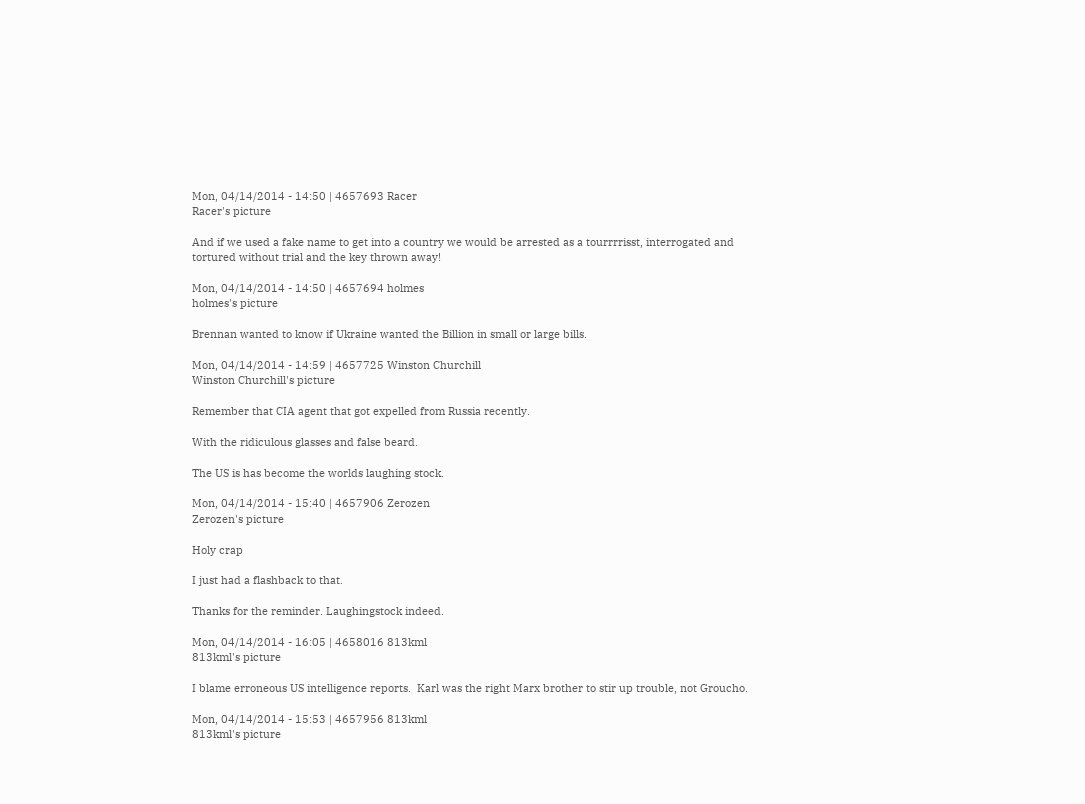Mon, 04/14/2014 - 14:50 | 4657693 Racer
Racer's picture

And if we used a fake name to get into a country we would be arrested as a tourrrrisst, interrogated and tortured without trial and the key thrown away!

Mon, 04/14/2014 - 14:50 | 4657694 holmes
holmes's picture

Brennan wanted to know if Ukraine wanted the Billion in small or large bills.

Mon, 04/14/2014 - 14:59 | 4657725 Winston Churchill
Winston Churchill's picture

Remember that CIA agent that got expelled from Russia recently.

With the ridiculous glasses and false beard.

The US is has become the worlds laughing stock.

Mon, 04/14/2014 - 15:40 | 4657906 Zerozen
Zerozen's picture

Holy crap

I just had a flashback to that.

Thanks for the reminder. Laughingstock indeed.

Mon, 04/14/2014 - 16:05 | 4658016 813kml
813kml's picture

I blame erroneous US intelligence reports.  Karl was the right Marx brother to stir up trouble, not Groucho.

Mon, 04/14/2014 - 15:53 | 4657956 813kml
813kml's picture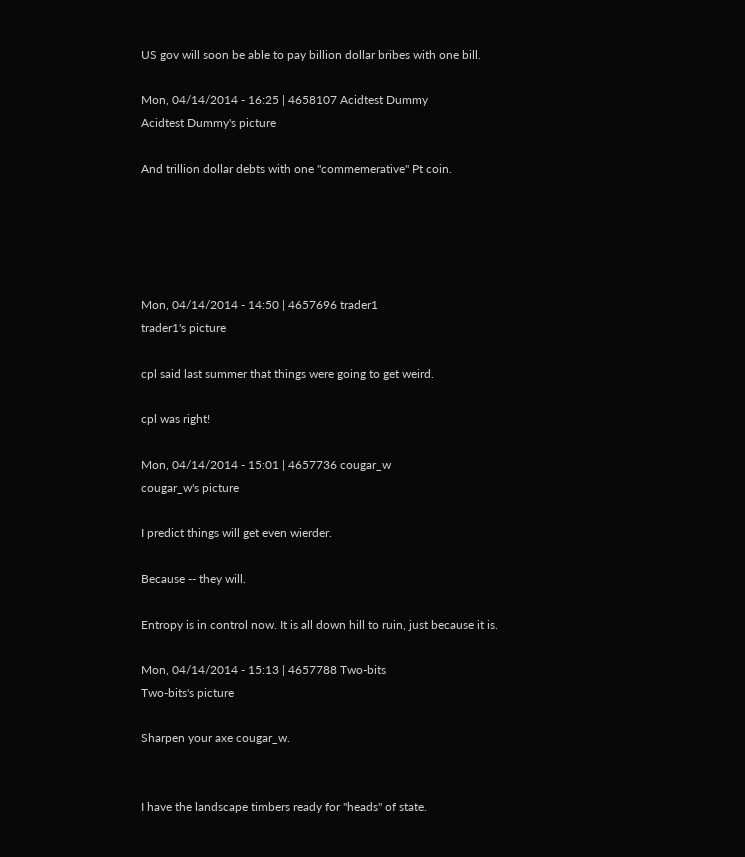US gov will soon be able to pay billion dollar bribes with one bill.

Mon, 04/14/2014 - 16:25 | 4658107 Acidtest Dummy
Acidtest Dummy's picture

And trillion dollar debts with one "commemerative" Pt coin.





Mon, 04/14/2014 - 14:50 | 4657696 trader1
trader1's picture

cpl said last summer that things were going to get weird.

cpl was right!

Mon, 04/14/2014 - 15:01 | 4657736 cougar_w
cougar_w's picture

I predict things will get even wierder.

Because -- they will.

Entropy is in control now. It is all down hill to ruin, just because it is.

Mon, 04/14/2014 - 15:13 | 4657788 Two-bits
Two-bits's picture

Sharpen your axe cougar_w.


I have the landscape timbers ready for "heads" of state.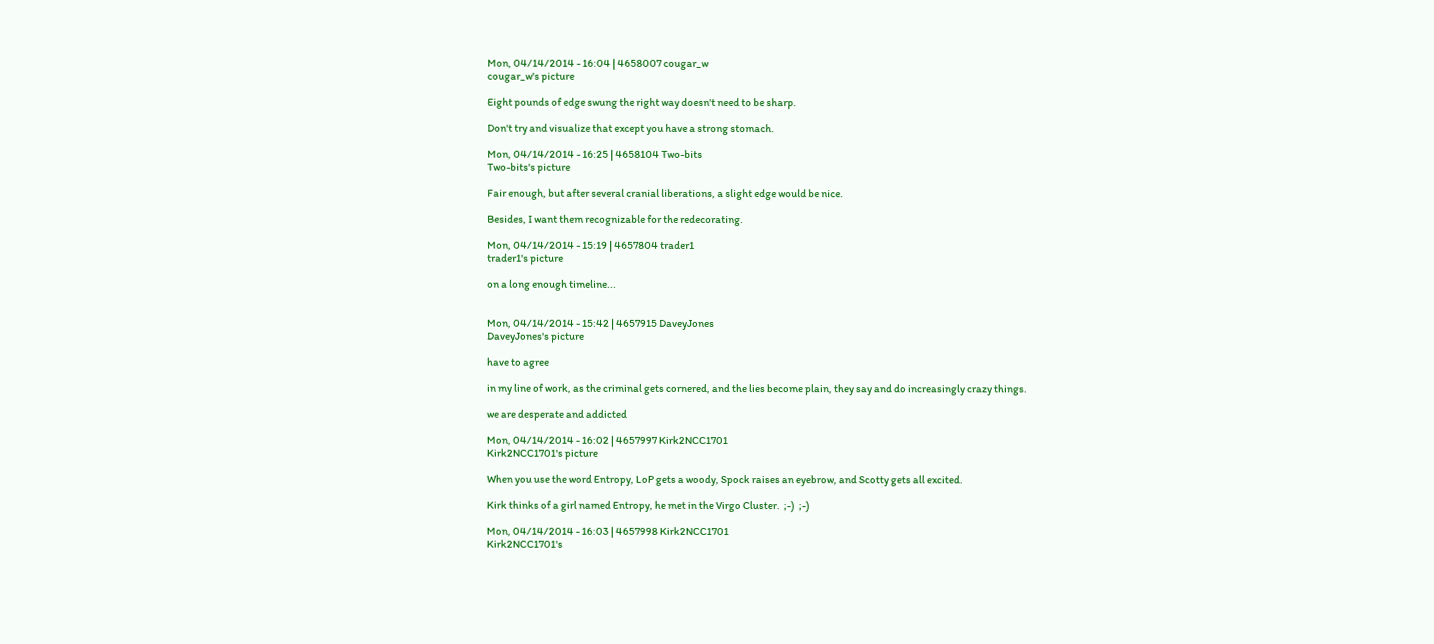Mon, 04/14/2014 - 16:04 | 4658007 cougar_w
cougar_w's picture

Eight pounds of edge swung the right way doesn't need to be sharp.

Don't try and visualize that except you have a strong stomach.

Mon, 04/14/2014 - 16:25 | 4658104 Two-bits
Two-bits's picture

Fair enough, but after several cranial liberations, a slight edge would be nice.

Besides, I want them recognizable for the redecorating.

Mon, 04/14/2014 - 15:19 | 4657804 trader1
trader1's picture

on a long enough timeline...


Mon, 04/14/2014 - 15:42 | 4657915 DaveyJones
DaveyJones's picture

have to agree

in my line of work, as the criminal gets cornered, and the lies become plain, they say and do increasingly crazy things.

we are desperate and addicted

Mon, 04/14/2014 - 16:02 | 4657997 Kirk2NCC1701
Kirk2NCC1701's picture

When you use the word Entropy, LoP gets a woody, Spock raises an eyebrow, and Scotty gets all excited.

Kirk thinks of a girl named Entropy, he met in the Virgo Cluster.  ;-)  ;-)

Mon, 04/14/2014 - 16:03 | 4657998 Kirk2NCC1701
Kirk2NCC1701's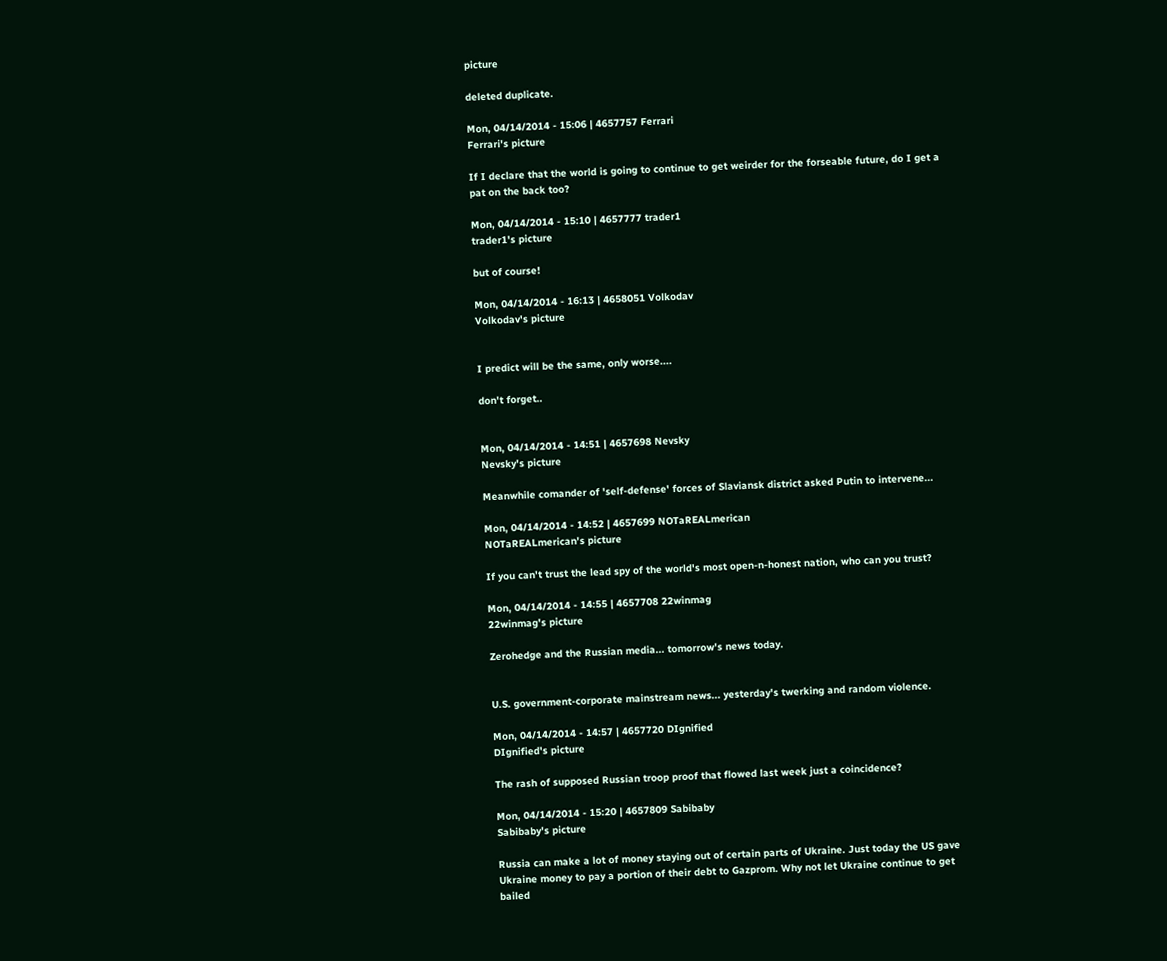picture

deleted duplicate.

Mon, 04/14/2014 - 15:06 | 4657757 Ferrari
Ferrari's picture

If I declare that the world is going to continue to get weirder for the forseable future, do I get a pat on the back too?

Mon, 04/14/2014 - 15:10 | 4657777 trader1
trader1's picture

but of course!

Mon, 04/14/2014 - 16:13 | 4658051 Volkodav
Volkodav's picture


I predict will be the same, only worse....

don't forget..


Mon, 04/14/2014 - 14:51 | 4657698 Nevsky
Nevsky's picture

Meanwhile comander of 'self-defense' forces of Slaviansk district asked Putin to intervene...

Mon, 04/14/2014 - 14:52 | 4657699 NOTaREALmerican
NOTaREALmerican's picture

If you can't trust the lead spy of the world's most open-n-honest nation, who can you trust?

Mon, 04/14/2014 - 14:55 | 4657708 22winmag
22winmag's picture

Zerohedge and the Russian media... tomorrow's news today.


U.S. government-corporate mainstream news... yesterday's twerking and random violence.

Mon, 04/14/2014 - 14:57 | 4657720 DIgnified
DIgnified's picture

The rash of supposed Russian troop proof that flowed last week just a coincidence?

Mon, 04/14/2014 - 15:20 | 4657809 Sabibaby
Sabibaby's picture

Russia can make a lot of money staying out of certain parts of Ukraine. Just today the US gave Ukraine money to pay a portion of their debt to Gazprom. Why not let Ukraine continue to get bailed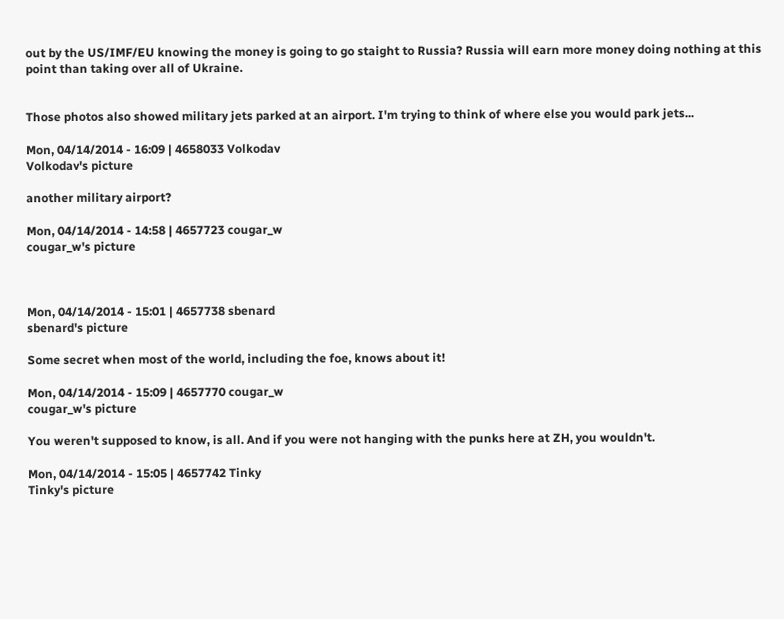out by the US/IMF/EU knowing the money is going to go staight to Russia? Russia will earn more money doing nothing at this point than taking over all of Ukraine.


Those photos also showed military jets parked at an airport. I'm trying to think of where else you would park jets...

Mon, 04/14/2014 - 16:09 | 4658033 Volkodav
Volkodav's picture

another military airport?

Mon, 04/14/2014 - 14:58 | 4657723 cougar_w
cougar_w's picture



Mon, 04/14/2014 - 15:01 | 4657738 sbenard
sbenard's picture

Some secret when most of the world, including the foe, knows about it!

Mon, 04/14/2014 - 15:09 | 4657770 cougar_w
cougar_w's picture

You weren't supposed to know, is all. And if you were not hanging with the punks here at ZH, you wouldn't.

Mon, 04/14/2014 - 15:05 | 4657742 Tinky
Tinky's picture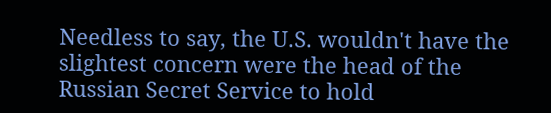Needless to say, the U.S. wouldn't have the slightest concern were the head of the Russian Secret Service to hold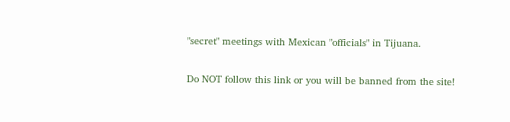"secret" meetings with Mexican "officials" in Tijuana.

Do NOT follow this link or you will be banned from the site!